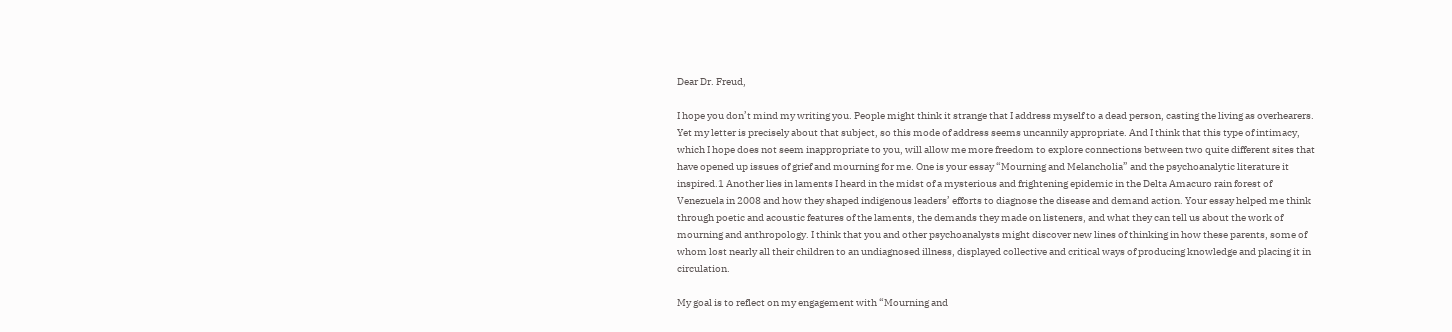Dear Dr. Freud,

I hope you don’t mind my writing you. People might think it strange that I address myself to a dead person, casting the living as overhearers. Yet my letter is precisely about that subject, so this mode of address seems uncannily appropriate. And I think that this type of intimacy, which I hope does not seem inappropriate to you, will allow me more freedom to explore connections between two quite different sites that have opened up issues of grief and mourning for me. One is your essay “Mourning and Melancholia” and the psychoanalytic literature it inspired.1 Another lies in laments I heard in the midst of a mysterious and frightening epidemic in the Delta Amacuro rain forest of Venezuela in 2008 and how they shaped indigenous leaders’ efforts to diagnose the disease and demand action. Your essay helped me think through poetic and acoustic features of the laments, the demands they made on listeners, and what they can tell us about the work of mourning and anthropology. I think that you and other psychoanalysts might discover new lines of thinking in how these parents, some of whom lost nearly all their children to an undiagnosed illness, displayed collective and critical ways of producing knowledge and placing it in circulation.

My goal is to reflect on my engagement with “Mourning and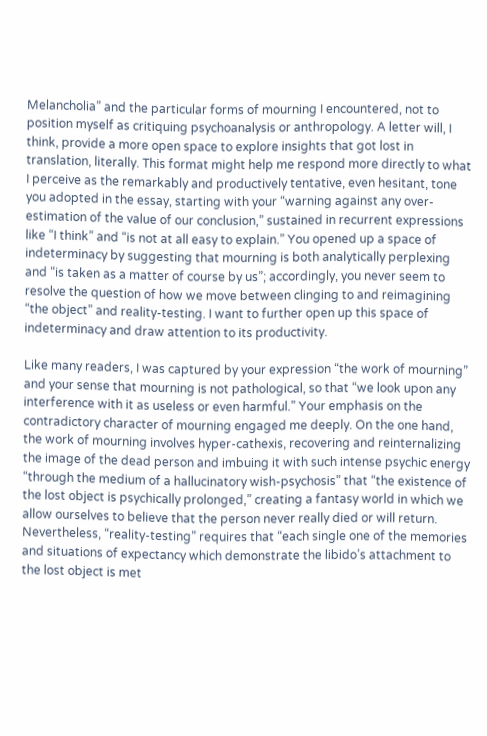Melancholia” and the particular forms of mourning I encountered, not to position myself as critiquing psychoanalysis or anthropology. A letter will, I think, provide a more open space to explore insights that got lost in translation, literally. This format might help me respond more directly to what I perceive as the remarkably and productively tentative, even hesitant, tone you adopted in the essay, starting with your “warning against any over-estimation of the value of our conclusion,” sustained in recurrent expressions like “I think” and “is not at all easy to explain.” You opened up a space of indeterminacy by suggesting that mourning is both analytically perplexing and “is taken as a matter of course by us”; accordingly, you never seem to resolve the question of how we move between clinging to and reimagining “the object” and reality-testing. I want to further open up this space of indeterminacy and draw attention to its productivity.

Like many readers, I was captured by your expression “the work of mourning” and your sense that mourning is not pathological, so that “we look upon any interference with it as useless or even harmful.” Your emphasis on the contradictory character of mourning engaged me deeply. On the one hand, the work of mourning involves hyper-cathexis, recovering and reinternalizing the image of the dead person and imbuing it with such intense psychic energy “through the medium of a hallucinatory wish-psychosis” that “the existence of the lost object is psychically prolonged,” creating a fantasy world in which we allow ourselves to believe that the person never really died or will return. Nevertheless, “reality-testing” requires that “each single one of the memories and situations of expectancy which demonstrate the libido’s attachment to the lost object is met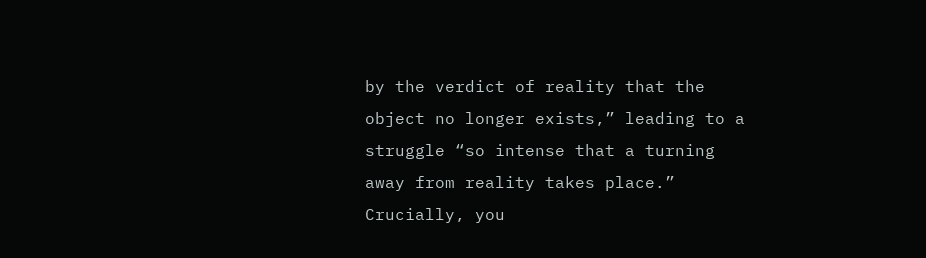by the verdict of reality that the object no longer exists,” leading to a struggle “so intense that a turning away from reality takes place.” Crucially, you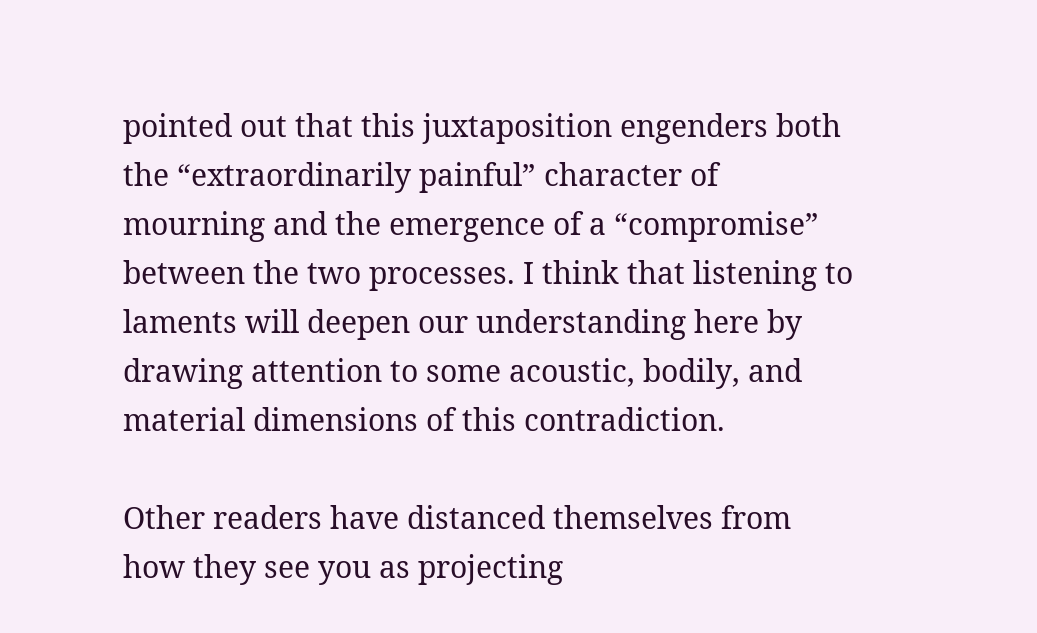pointed out that this juxtaposition engenders both the “extraordinarily painful” character of mourning and the emergence of a “compromise” between the two processes. I think that listening to laments will deepen our understanding here by drawing attention to some acoustic, bodily, and material dimensions of this contradiction.

Other readers have distanced themselves from how they see you as projecting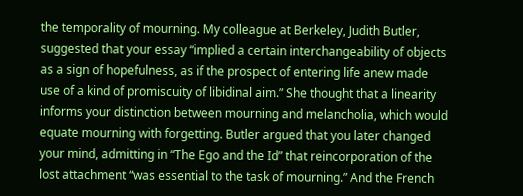the temporality of mourning. My colleague at Berkeley, Judith Butler, suggested that your essay “implied a certain interchangeability of objects as a sign of hopefulness, as if the prospect of entering life anew made use of a kind of promiscuity of libidinal aim.” She thought that a linearity informs your distinction between mourning and melancholia, which would equate mourning with forgetting. Butler argued that you later changed your mind, admitting in “The Ego and the Id” that reincorporation of the lost attachment “was essential to the task of mourning.” And the French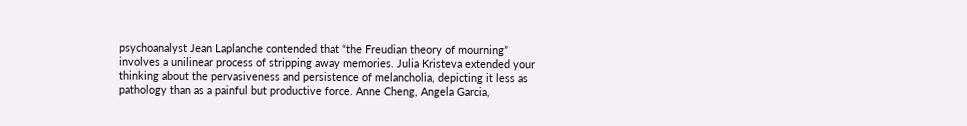psychoanalyst Jean Laplanche contended that “the Freudian theory of mourning” involves a unilinear process of stripping away memories. Julia Kristeva extended your thinking about the pervasiveness and persistence of melancholia, depicting it less as pathology than as a painful but productive force. Anne Cheng, Angela Garcia,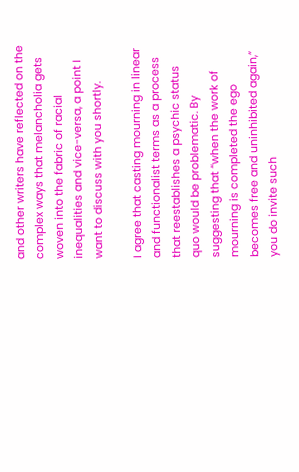and other writers have reflected on the complex ways that melancholia gets woven into the fabric of racial inequalities and vice-versa, a point I want to discuss with you shortly.

I agree that casting mourning in linear and functionalist terms as a process that reestablishes a psychic status quo would be problematic. By suggesting that “when the work of mourning is completed the ego becomes free and uninhibited again,” you do invite such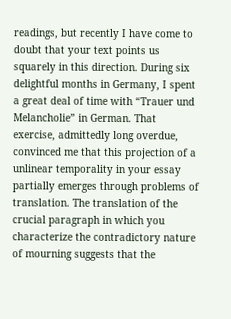readings, but recently I have come to doubt that your text points us squarely in this direction. During six delightful months in Germany, I spent a great deal of time with “Trauer und Melancholie” in German. That exercise, admittedly long overdue, convinced me that this projection of a unlinear temporality in your essay partially emerges through problems of translation. The translation of the crucial paragraph in which you characterize the contradictory nature of mourning suggests that the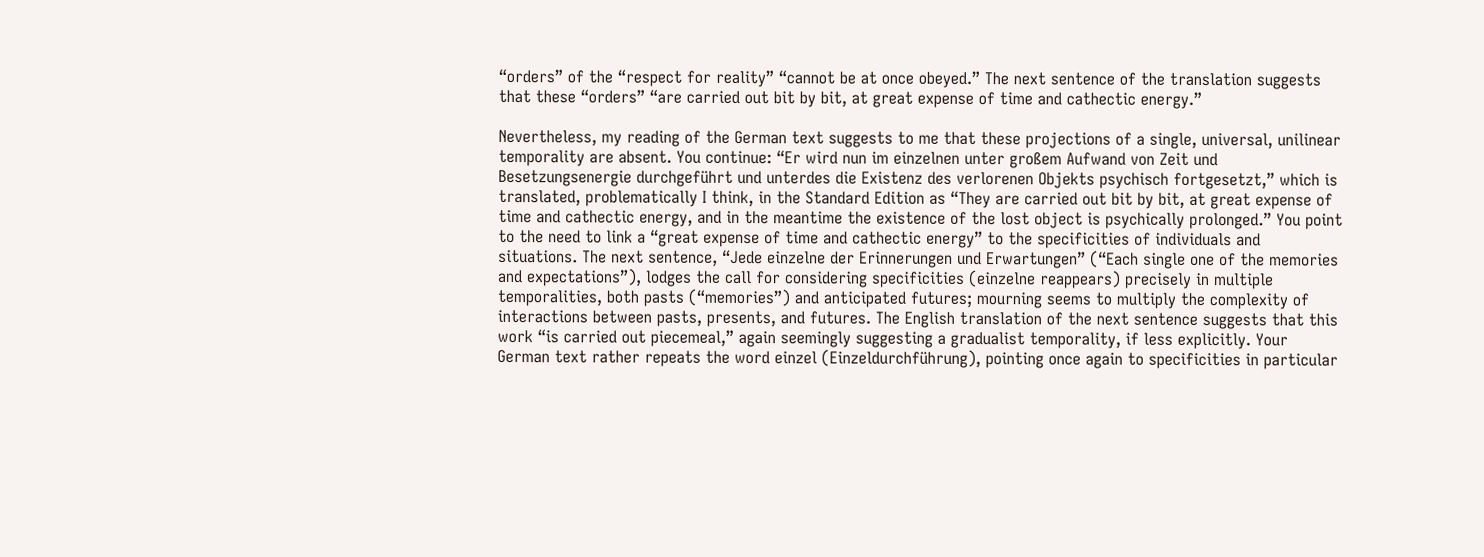“orders” of the “respect for reality” “cannot be at once obeyed.” The next sentence of the translation suggests that these “orders” “are carried out bit by bit, at great expense of time and cathectic energy.”

Nevertheless, my reading of the German text suggests to me that these projections of a single, universal, unilinear temporality are absent. You continue: “Er wird nun im einzelnen unter großem Aufwand von Zeit und Besetzungsenergie durchgeführt und unterdes die Existenz des verlorenen Objekts psychisch fortgesetzt,” which is translated, problematically I think, in the Standard Edition as “They are carried out bit by bit, at great expense of time and cathectic energy, and in the meantime the existence of the lost object is psychically prolonged.” You point to the need to link a “great expense of time and cathectic energy” to the specificities of individuals and situations. The next sentence, “Jede einzelne der Erinnerungen und Erwartungen” (“Each single one of the memories and expectations”), lodges the call for considering specificities (einzelne reappears) precisely in multiple temporalities, both pasts (“memories”) and anticipated futures; mourning seems to multiply the complexity of interactions between pasts, presents, and futures. The English translation of the next sentence suggests that this work “is carried out piecemeal,” again seemingly suggesting a gradualist temporality, if less explicitly. Your German text rather repeats the word einzel (Einzeldurchführung), pointing once again to specificities in particular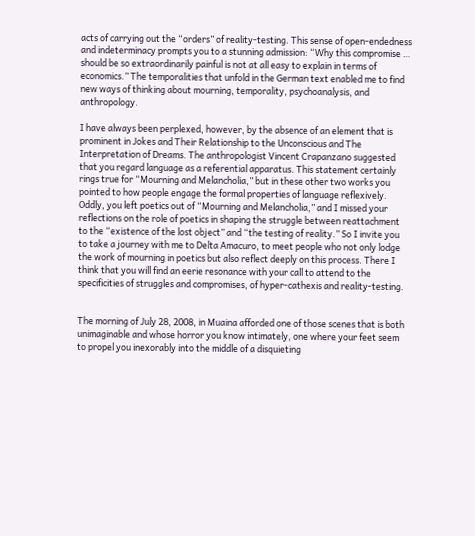acts of carrying out the “orders” of reality-testing. This sense of open-endedness and indeterminacy prompts you to a stunning admission: “Why this compromise … should be so extraordinarily painful is not at all easy to explain in terms of economics.” The temporalities that unfold in the German text enabled me to find new ways of thinking about mourning, temporality, psychoanalysis, and anthropology.

I have always been perplexed, however, by the absence of an element that is prominent in Jokes and Their Relationship to the Unconscious and The Interpretation of Dreams. The anthropologist Vincent Crapanzano suggested that you regard language as a referential apparatus. This statement certainly rings true for “Mourning and Melancholia,” but in these other two works you pointed to how people engage the formal properties of language reflexively. Oddly, you left poetics out of “Mourning and Melancholia,” and I missed your reflections on the role of poetics in shaping the struggle between reattachment to the “existence of the lost object” and “the testing of reality.” So I invite you to take a journey with me to Delta Amacuro, to meet people who not only lodge the work of mourning in poetics but also reflect deeply on this process. There I think that you will find an eerie resonance with your call to attend to the specificities of struggles and compromises, of hyper-cathexis and reality-testing.


The morning of July 28, 2008, in Muaina afforded one of those scenes that is both unimaginable and whose horror you know intimately, one where your feet seem to propel you inexorably into the middle of a disquieting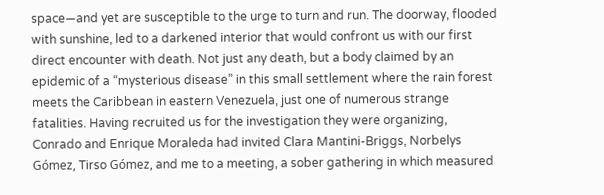space—and yet are susceptible to the urge to turn and run. The doorway, flooded with sunshine, led to a darkened interior that would confront us with our first direct encounter with death. Not just any death, but a body claimed by an epidemic of a “mysterious disease” in this small settlement where the rain forest meets the Caribbean in eastern Venezuela, just one of numerous strange fatalities. Having recruited us for the investigation they were organizing, Conrado and Enrique Moraleda had invited Clara Mantini-Briggs, Norbelys Gómez, Tirso Gómez, and me to a meeting, a sober gathering in which measured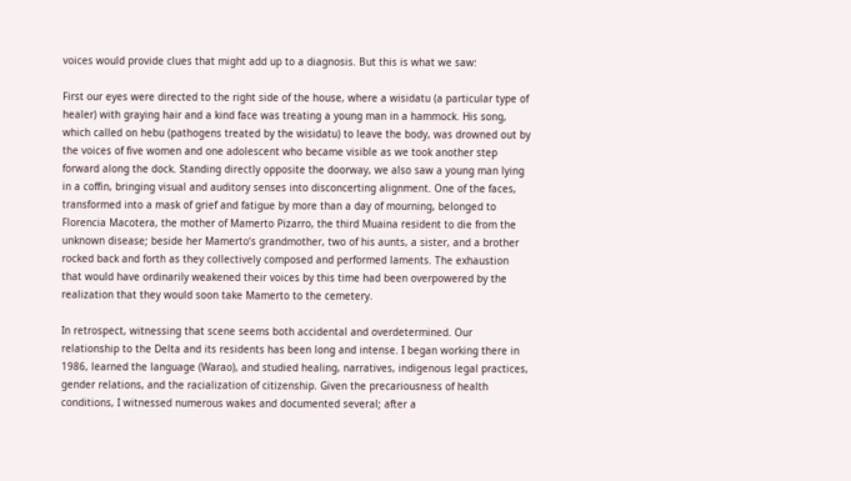voices would provide clues that might add up to a diagnosis. But this is what we saw:

First our eyes were directed to the right side of the house, where a wisidatu (a particular type of healer) with graying hair and a kind face was treating a young man in a hammock. His song, which called on hebu (pathogens treated by the wisidatu) to leave the body, was drowned out by the voices of five women and one adolescent who became visible as we took another step forward along the dock. Standing directly opposite the doorway, we also saw a young man lying in a coffin, bringing visual and auditory senses into disconcerting alignment. One of the faces, transformed into a mask of grief and fatigue by more than a day of mourning, belonged to Florencia Macotera, the mother of Mamerto Pizarro, the third Muaina resident to die from the unknown disease; beside her Mamerto’s grandmother, two of his aunts, a sister, and a brother rocked back and forth as they collectively composed and performed laments. The exhaustion that would have ordinarily weakened their voices by this time had been overpowered by the realization that they would soon take Mamerto to the cemetery.

In retrospect, witnessing that scene seems both accidental and overdetermined. Our relationship to the Delta and its residents has been long and intense. I began working there in 1986, learned the language (Warao), and studied healing, narratives, indigenous legal practices, gender relations, and the racialization of citizenship. Given the precariousness of health conditions, I witnessed numerous wakes and documented several; after a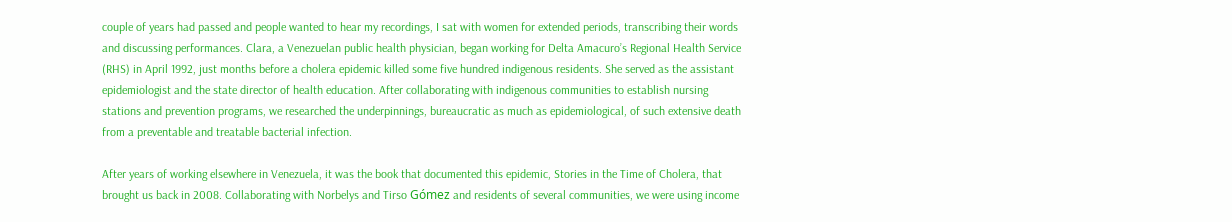couple of years had passed and people wanted to hear my recordings, I sat with women for extended periods, transcribing their words and discussing performances. Clara, a Venezuelan public health physician, began working for Delta Amacuro’s Regional Health Service (RHS) in April 1992, just months before a cholera epidemic killed some five hundred indigenous residents. She served as the assistant epidemiologist and the state director of health education. After collaborating with indigenous communities to establish nursing stations and prevention programs, we researched the underpinnings, bureaucratic as much as epidemiological, of such extensive death from a preventable and treatable bacterial infection.

After years of working elsewhere in Venezuela, it was the book that documented this epidemic, Stories in the Time of Cholera, that brought us back in 2008. Collaborating with Norbelys and Tirso Gómez and residents of several communities, we were using income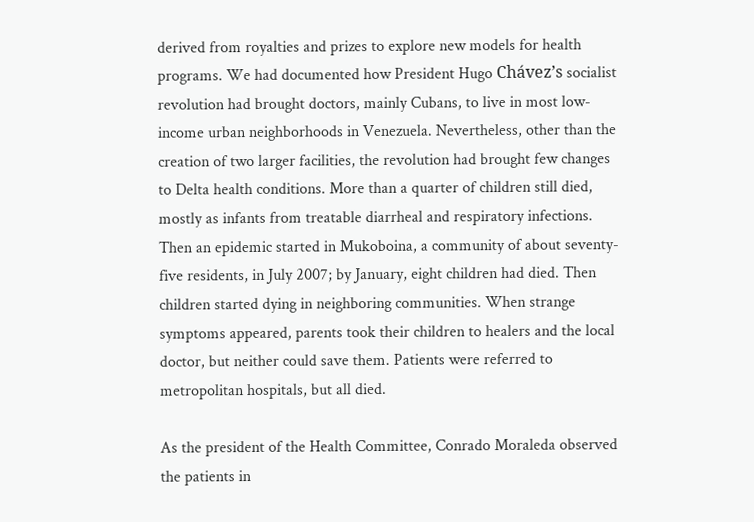derived from royalties and prizes to explore new models for health programs. We had documented how President Hugo Chávez’s socialist revolution had brought doctors, mainly Cubans, to live in most low-income urban neighborhoods in Venezuela. Nevertheless, other than the creation of two larger facilities, the revolution had brought few changes to Delta health conditions. More than a quarter of children still died, mostly as infants from treatable diarrheal and respiratory infections. Then an epidemic started in Mukoboina, a community of about seventy-five residents, in July 2007; by January, eight children had died. Then children started dying in neighboring communities. When strange symptoms appeared, parents took their children to healers and the local doctor, but neither could save them. Patients were referred to metropolitan hospitals, but all died.

As the president of the Health Committee, Conrado Moraleda observed the patients in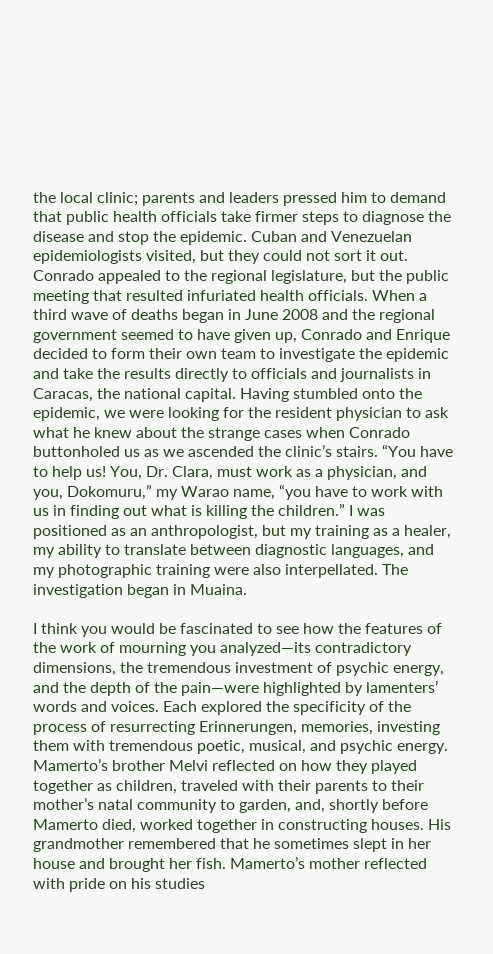the local clinic; parents and leaders pressed him to demand that public health officials take firmer steps to diagnose the disease and stop the epidemic. Cuban and Venezuelan epidemiologists visited, but they could not sort it out. Conrado appealed to the regional legislature, but the public meeting that resulted infuriated health officials. When a third wave of deaths began in June 2008 and the regional government seemed to have given up, Conrado and Enrique decided to form their own team to investigate the epidemic and take the results directly to officials and journalists in Caracas, the national capital. Having stumbled onto the epidemic, we were looking for the resident physician to ask what he knew about the strange cases when Conrado buttonholed us as we ascended the clinic’s stairs. “You have to help us! You, Dr. Clara, must work as a physician, and you, Dokomuru,” my Warao name, “you have to work with us in finding out what is killing the children.” I was positioned as an anthropologist, but my training as a healer, my ability to translate between diagnostic languages, and my photographic training were also interpellated. The investigation began in Muaina.

I think you would be fascinated to see how the features of the work of mourning you analyzed—its contradictory dimensions, the tremendous investment of psychic energy, and the depth of the pain—were highlighted by lamenters’ words and voices. Each explored the specificity of the process of resurrecting Erinnerungen, memories, investing them with tremendous poetic, musical, and psychic energy. Mamerto’s brother Melvi reflected on how they played together as children, traveled with their parents to their mother’s natal community to garden, and, shortly before Mamerto died, worked together in constructing houses. His grandmother remembered that he sometimes slept in her house and brought her fish. Mamerto’s mother reflected with pride on his studies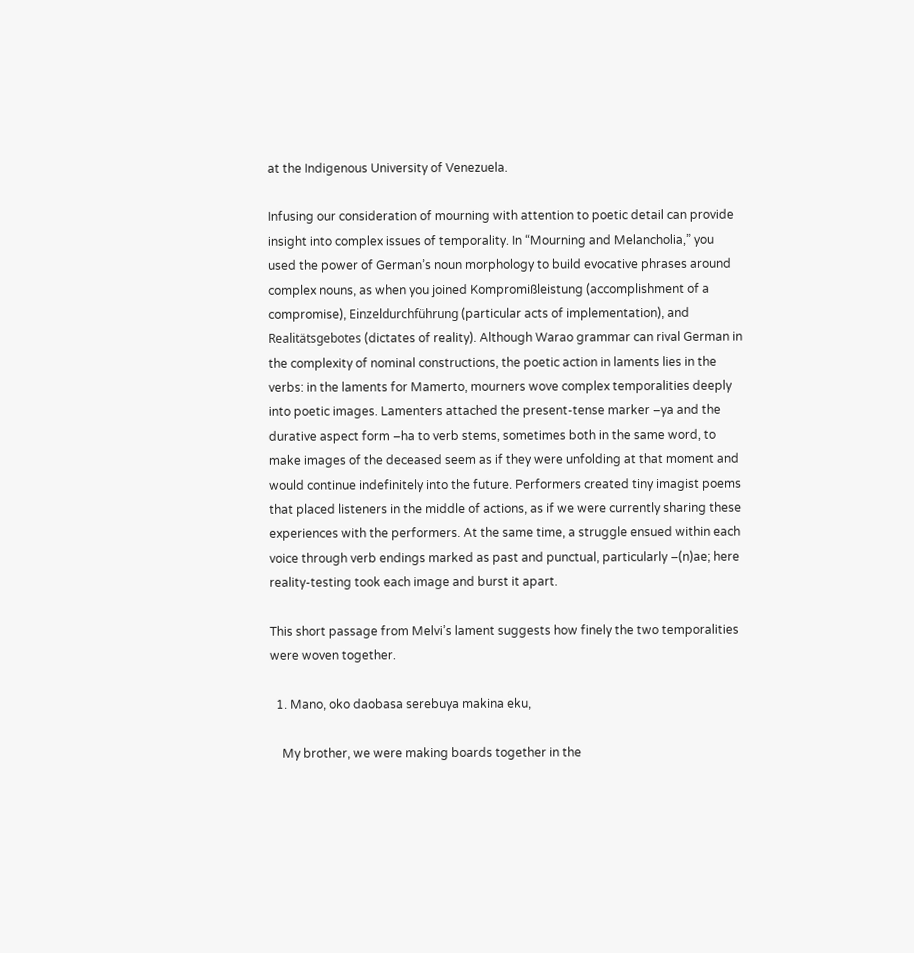at the Indigenous University of Venezuela.

Infusing our consideration of mourning with attention to poetic detail can provide insight into complex issues of temporality. In “Mourning and Melancholia,” you used the power of German’s noun morphology to build evocative phrases around complex nouns, as when you joined Kompromißleistung (accomplishment of a compromise), Einzeldurchführung (particular acts of implementation), and Realitätsgebotes (dictates of reality). Although Warao grammar can rival German in the complexity of nominal constructions, the poetic action in laments lies in the verbs: in the laments for Mamerto, mourners wove complex temporalities deeply into poetic images. Lamenters attached the present-tense marker –ya and the durative aspect form –ha to verb stems, sometimes both in the same word, to make images of the deceased seem as if they were unfolding at that moment and would continue indefinitely into the future. Performers created tiny imagist poems that placed listeners in the middle of actions, as if we were currently sharing these experiences with the performers. At the same time, a struggle ensued within each voice through verb endings marked as past and punctual, particularly –(n)ae; here reality-testing took each image and burst it apart.

This short passage from Melvi’s lament suggests how finely the two temporalities were woven together.

  1. Mano, oko daobasa serebuya makina eku,

    My brother, we were making boards together in the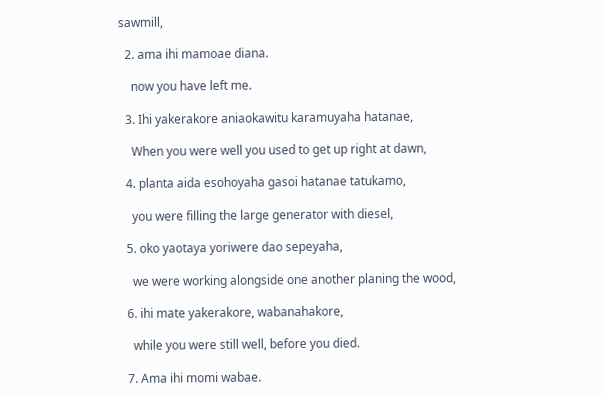sawmill,

  2. ama ihi mamoae diana.

    now you have left me.

  3. Ihi yakerakore aniaokawitu karamuyaha hatanae,

    When you were well you used to get up right at dawn,

  4. planta aida esohoyaha gasoi hatanae tatukamo,

    you were filling the large generator with diesel,

  5. oko yaotaya yoriwere dao sepeyaha,

    we were working alongside one another planing the wood,

  6. ihi mate yakerakore, wabanahakore,

    while you were still well, before you died.

  7. Ama ihi momi wabae.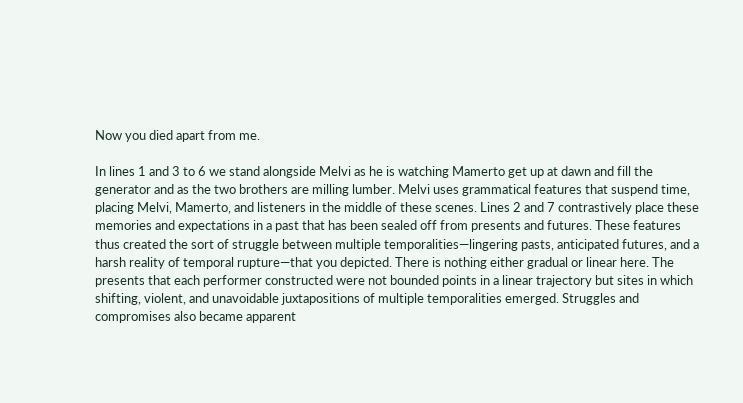Now you died apart from me.

In lines 1 and 3 to 6 we stand alongside Melvi as he is watching Mamerto get up at dawn and fill the generator and as the two brothers are milling lumber. Melvi uses grammatical features that suspend time, placing Melvi, Mamerto, and listeners in the middle of these scenes. Lines 2 and 7 contrastively place these memories and expectations in a past that has been sealed off from presents and futures. These features thus created the sort of struggle between multiple temporalities—lingering pasts, anticipated futures, and a harsh reality of temporal rupture—that you depicted. There is nothing either gradual or linear here. The presents that each performer constructed were not bounded points in a linear trajectory but sites in which shifting, violent, and unavoidable juxtapositions of multiple temporalities emerged. Struggles and compromises also became apparent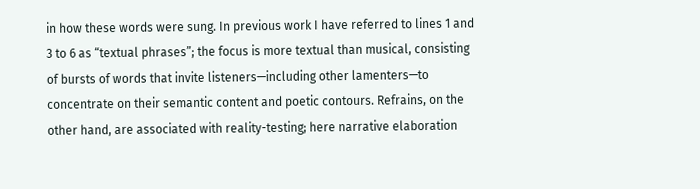in how these words were sung. In previous work I have referred to lines 1 and 3 to 6 as “textual phrases”; the focus is more textual than musical, consisting of bursts of words that invite listeners—including other lamenters—to concentrate on their semantic content and poetic contours. Refrains, on the other hand, are associated with reality-testing; here narrative elaboration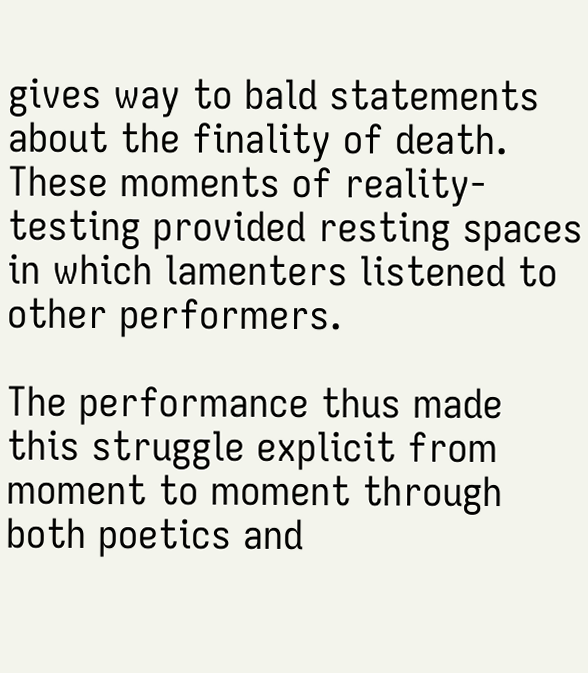gives way to bald statements about the finality of death. These moments of reality-testing provided resting spaces in which lamenters listened to other performers.

The performance thus made this struggle explicit from moment to moment through both poetics and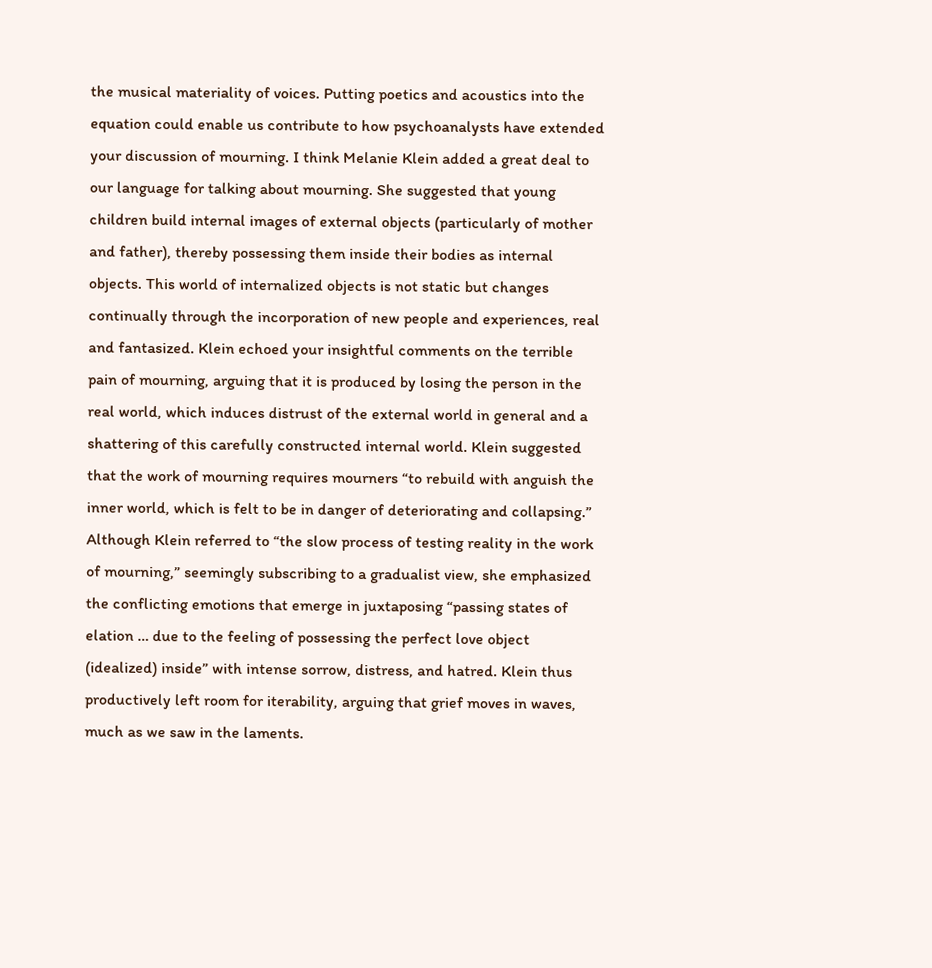the musical materiality of voices. Putting poetics and acoustics into the equation could enable us contribute to how psychoanalysts have extended your discussion of mourning. I think Melanie Klein added a great deal to our language for talking about mourning. She suggested that young children build internal images of external objects (particularly of mother and father), thereby possessing them inside their bodies as internal objects. This world of internalized objects is not static but changes continually through the incorporation of new people and experiences, real and fantasized. Klein echoed your insightful comments on the terrible pain of mourning, arguing that it is produced by losing the person in the real world, which induces distrust of the external world in general and a shattering of this carefully constructed internal world. Klein suggested that the work of mourning requires mourners “to rebuild with anguish the inner world, which is felt to be in danger of deteriorating and collapsing.” Although Klein referred to “the slow process of testing reality in the work of mourning,” seemingly subscribing to a gradualist view, she emphasized the conflicting emotions that emerge in juxtaposing “passing states of elation … due to the feeling of possessing the perfect love object (idealized) inside” with intense sorrow, distress, and hatred. Klein thus productively left room for iterability, arguing that grief moves in waves, much as we saw in the laments.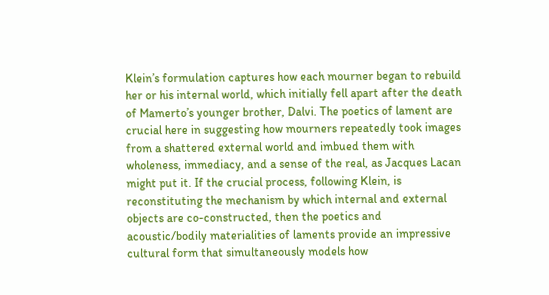Klein’s formulation captures how each mourner began to rebuild her or his internal world, which initially fell apart after the death of Mamerto’s younger brother, Dalvi. The poetics of lament are crucial here in suggesting how mourners repeatedly took images from a shattered external world and imbued them with wholeness, immediacy, and a sense of the real, as Jacques Lacan might put it. If the crucial process, following Klein, is reconstituting the mechanism by which internal and external objects are co-constructed, then the poetics and acoustic/bodily materialities of laments provide an impressive cultural form that simultaneously models how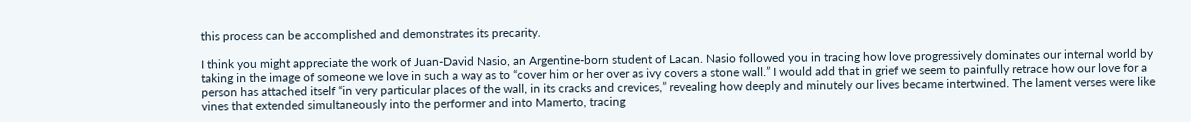this process can be accomplished and demonstrates its precarity.

I think you might appreciate the work of Juan-David Nasio, an Argentine-born student of Lacan. Nasio followed you in tracing how love progressively dominates our internal world by taking in the image of someone we love in such a way as to “cover him or her over as ivy covers a stone wall.” I would add that in grief we seem to painfully retrace how our love for a person has attached itself “in very particular places of the wall, in its cracks and crevices,” revealing how deeply and minutely our lives became intertwined. The lament verses were like vines that extended simultaneously into the performer and into Mamerto, tracing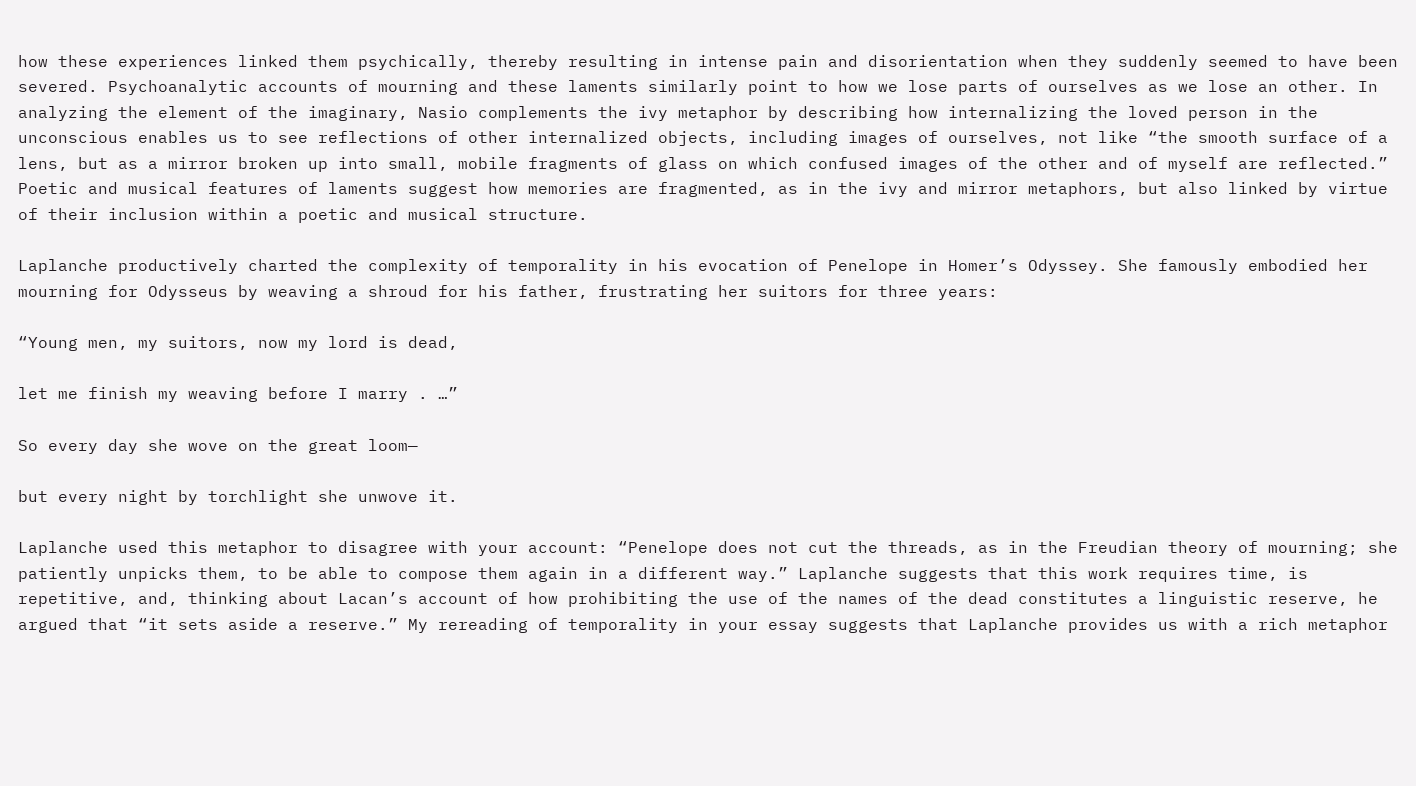how these experiences linked them psychically, thereby resulting in intense pain and disorientation when they suddenly seemed to have been severed. Psychoanalytic accounts of mourning and these laments similarly point to how we lose parts of ourselves as we lose an other. In analyzing the element of the imaginary, Nasio complements the ivy metaphor by describing how internalizing the loved person in the unconscious enables us to see reflections of other internalized objects, including images of ourselves, not like “the smooth surface of a lens, but as a mirror broken up into small, mobile fragments of glass on which confused images of the other and of myself are reflected.” Poetic and musical features of laments suggest how memories are fragmented, as in the ivy and mirror metaphors, but also linked by virtue of their inclusion within a poetic and musical structure.

Laplanche productively charted the complexity of temporality in his evocation of Penelope in Homer’s Odyssey. She famously embodied her mourning for Odysseus by weaving a shroud for his father, frustrating her suitors for three years:

“Young men, my suitors, now my lord is dead,

let me finish my weaving before I marry . …”

So every day she wove on the great loom—

but every night by torchlight she unwove it.

Laplanche used this metaphor to disagree with your account: “Penelope does not cut the threads, as in the Freudian theory of mourning; she patiently unpicks them, to be able to compose them again in a different way.” Laplanche suggests that this work requires time, is repetitive, and, thinking about Lacan’s account of how prohibiting the use of the names of the dead constitutes a linguistic reserve, he argued that “it sets aside a reserve.” My rereading of temporality in your essay suggests that Laplanche provides us with a rich metaphor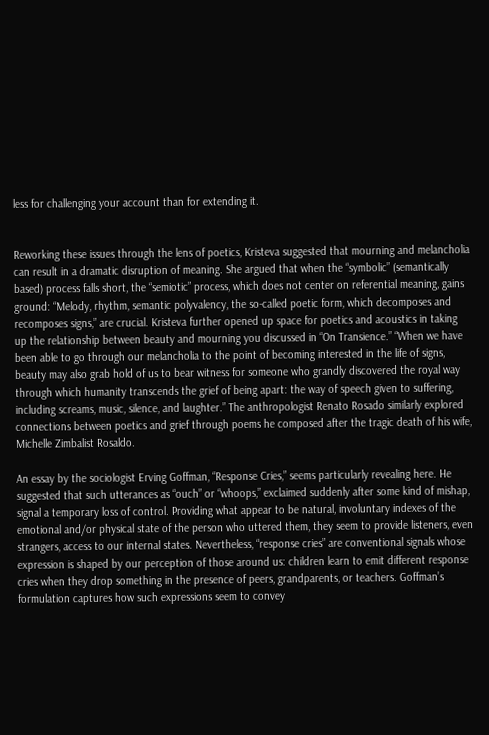less for challenging your account than for extending it.


Reworking these issues through the lens of poetics, Kristeva suggested that mourning and melancholia can result in a dramatic disruption of meaning. She argued that when the “symbolic” (semantically based) process falls short, the “semiotic” process, which does not center on referential meaning, gains ground: “Melody, rhythm, semantic polyvalency, the so-called poetic form, which decomposes and recomposes signs,” are crucial. Kristeva further opened up space for poetics and acoustics in taking up the relationship between beauty and mourning you discussed in “On Transience.” “When we have been able to go through our melancholia to the point of becoming interested in the life of signs, beauty may also grab hold of us to bear witness for someone who grandly discovered the royal way through which humanity transcends the grief of being apart: the way of speech given to suffering, including screams, music, silence, and laughter.” The anthropologist Renato Rosado similarly explored connections between poetics and grief through poems he composed after the tragic death of his wife, Michelle Zimbalist Rosaldo.

An essay by the sociologist Erving Goffman, “Response Cries,” seems particularly revealing here. He suggested that such utterances as “ouch” or “whoops,” exclaimed suddenly after some kind of mishap, signal a temporary loss of control. Providing what appear to be natural, involuntary indexes of the emotional and/or physical state of the person who uttered them, they seem to provide listeners, even strangers, access to our internal states. Nevertheless, “response cries” are conventional signals whose expression is shaped by our perception of those around us: children learn to emit different response cries when they drop something in the presence of peers, grandparents, or teachers. Goffman’s formulation captures how such expressions seem to convey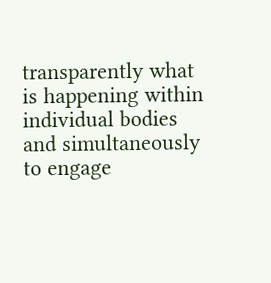transparently what is happening within individual bodies and simultaneously to engage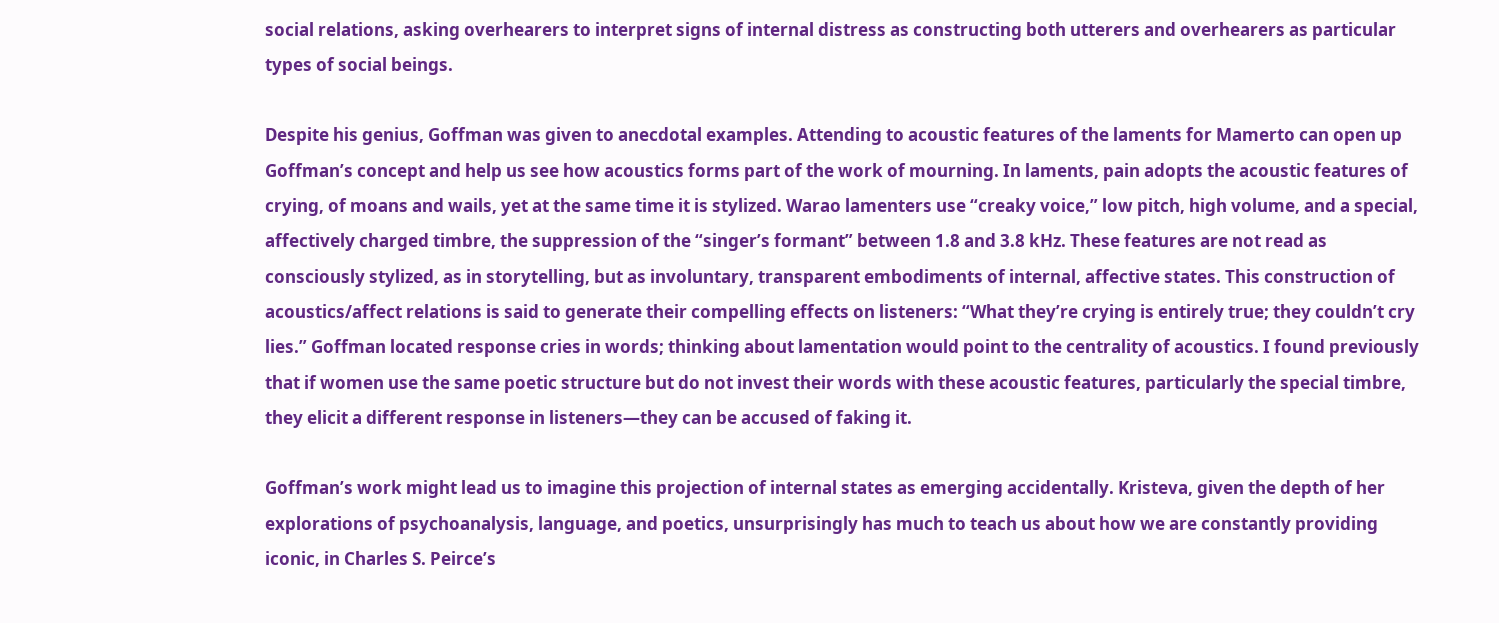social relations, asking overhearers to interpret signs of internal distress as constructing both utterers and overhearers as particular types of social beings.

Despite his genius, Goffman was given to anecdotal examples. Attending to acoustic features of the laments for Mamerto can open up Goffman’s concept and help us see how acoustics forms part of the work of mourning. In laments, pain adopts the acoustic features of crying, of moans and wails, yet at the same time it is stylized. Warao lamenters use “creaky voice,” low pitch, high volume, and a special, affectively charged timbre, the suppression of the “singer’s formant” between 1.8 and 3.8 kHz. These features are not read as consciously stylized, as in storytelling, but as involuntary, transparent embodiments of internal, affective states. This construction of acoustics/affect relations is said to generate their compelling effects on listeners: “What they’re crying is entirely true; they couldn’t cry lies.” Goffman located response cries in words; thinking about lamentation would point to the centrality of acoustics. I found previously that if women use the same poetic structure but do not invest their words with these acoustic features, particularly the special timbre, they elicit a different response in listeners—they can be accused of faking it.

Goffman’s work might lead us to imagine this projection of internal states as emerging accidentally. Kristeva, given the depth of her explorations of psychoanalysis, language, and poetics, unsurprisingly has much to teach us about how we are constantly providing iconic, in Charles S. Peirce’s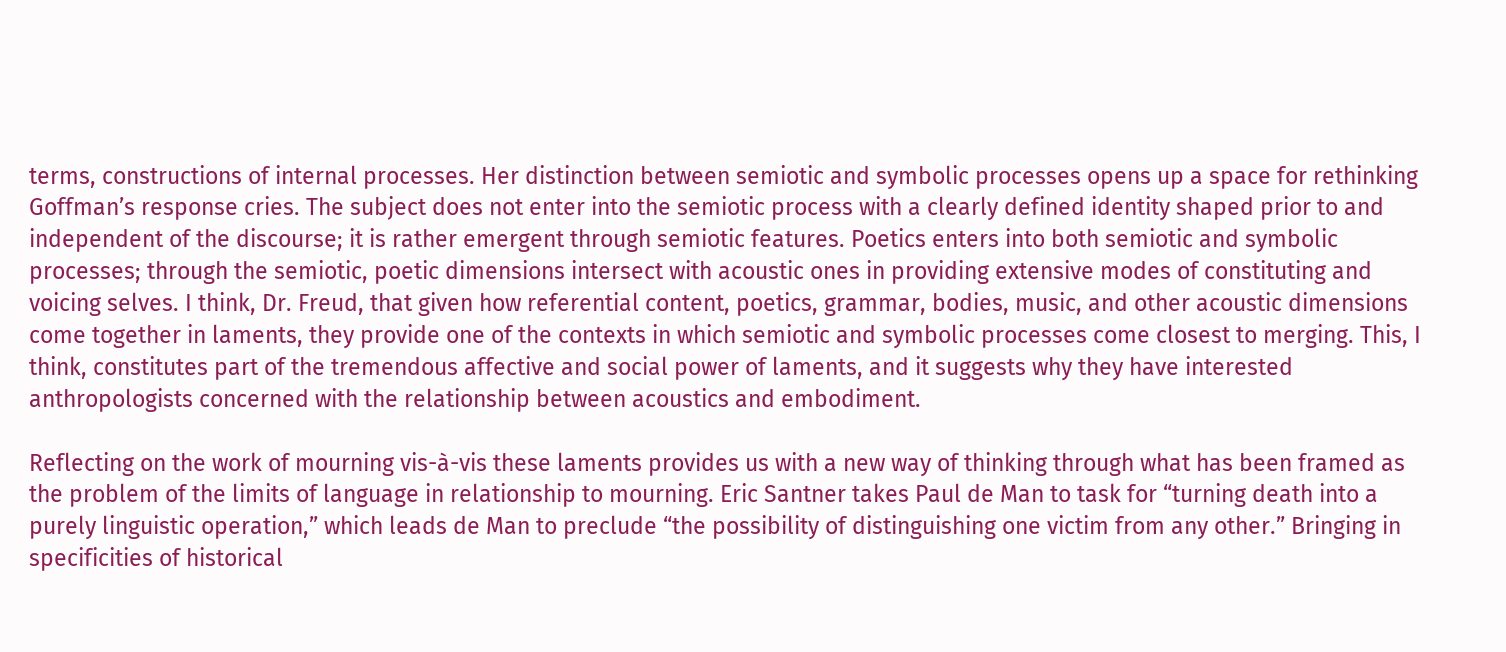terms, constructions of internal processes. Her distinction between semiotic and symbolic processes opens up a space for rethinking Goffman’s response cries. The subject does not enter into the semiotic process with a clearly defined identity shaped prior to and independent of the discourse; it is rather emergent through semiotic features. Poetics enters into both semiotic and symbolic processes; through the semiotic, poetic dimensions intersect with acoustic ones in providing extensive modes of constituting and voicing selves. I think, Dr. Freud, that given how referential content, poetics, grammar, bodies, music, and other acoustic dimensions come together in laments, they provide one of the contexts in which semiotic and symbolic processes come closest to merging. This, I think, constitutes part of the tremendous affective and social power of laments, and it suggests why they have interested anthropologists concerned with the relationship between acoustics and embodiment.

Reflecting on the work of mourning vis-à-vis these laments provides us with a new way of thinking through what has been framed as the problem of the limits of language in relationship to mourning. Eric Santner takes Paul de Man to task for “turning death into a purely linguistic operation,” which leads de Man to preclude “the possibility of distinguishing one victim from any other.” Bringing in specificities of historical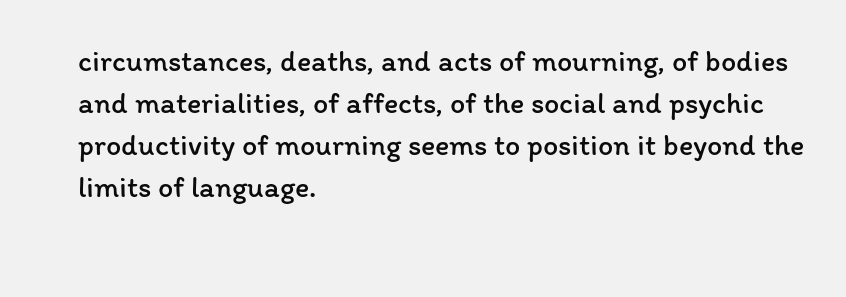circumstances, deaths, and acts of mourning, of bodies and materialities, of affects, of the social and psychic productivity of mourning seems to position it beyond the limits of language.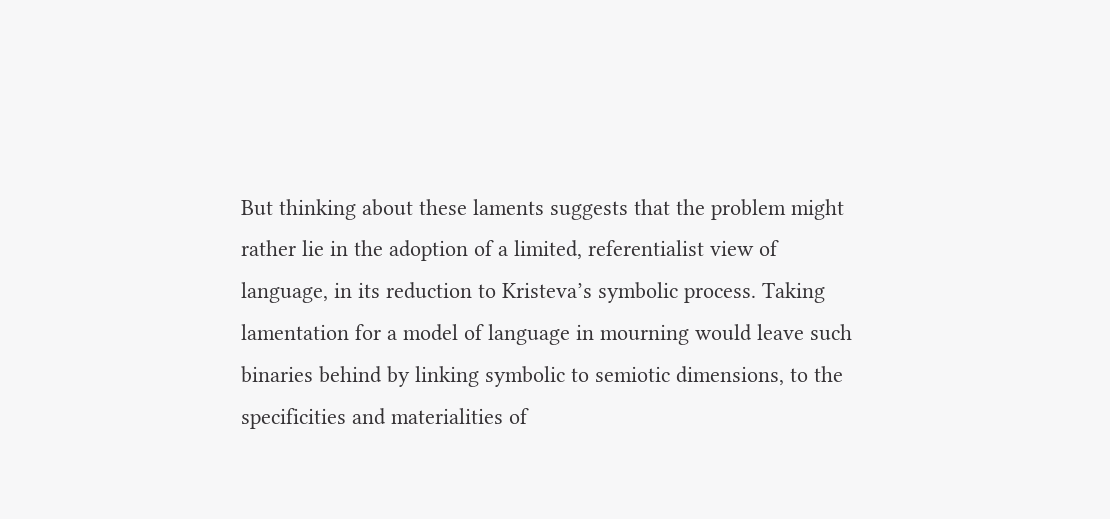But thinking about these laments suggests that the problem might rather lie in the adoption of a limited, referentialist view of language, in its reduction to Kristeva’s symbolic process. Taking lamentation for a model of language in mourning would leave such binaries behind by linking symbolic to semiotic dimensions, to the specificities and materialities of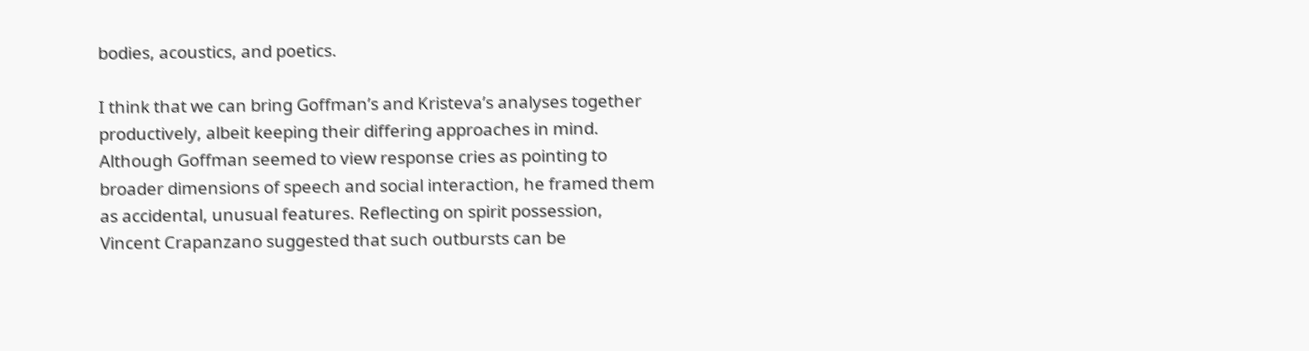bodies, acoustics, and poetics.

I think that we can bring Goffman’s and Kristeva’s analyses together productively, albeit keeping their differing approaches in mind. Although Goffman seemed to view response cries as pointing to broader dimensions of speech and social interaction, he framed them as accidental, unusual features. Reflecting on spirit possession, Vincent Crapanzano suggested that such outbursts can be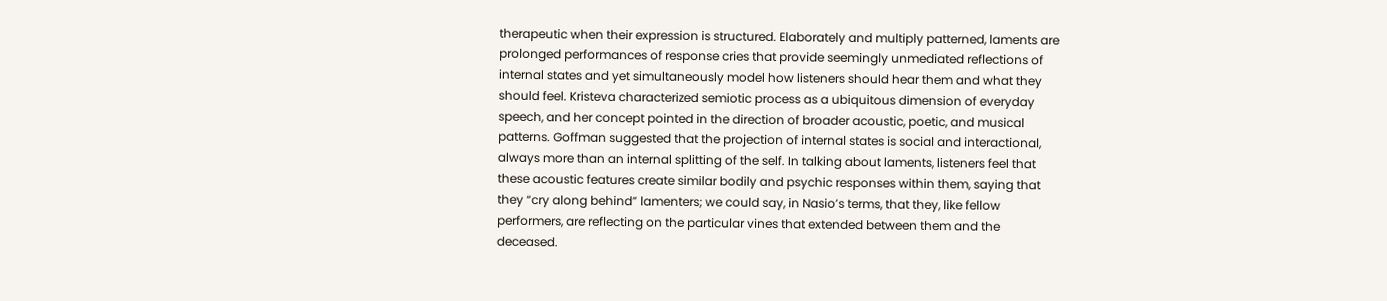therapeutic when their expression is structured. Elaborately and multiply patterned, laments are prolonged performances of response cries that provide seemingly unmediated reflections of internal states and yet simultaneously model how listeners should hear them and what they should feel. Kristeva characterized semiotic process as a ubiquitous dimension of everyday speech, and her concept pointed in the direction of broader acoustic, poetic, and musical patterns. Goffman suggested that the projection of internal states is social and interactional, always more than an internal splitting of the self. In talking about laments, listeners feel that these acoustic features create similar bodily and psychic responses within them, saying that they “cry along behind” lamenters; we could say, in Nasio’s terms, that they, like fellow performers, are reflecting on the particular vines that extended between them and the deceased.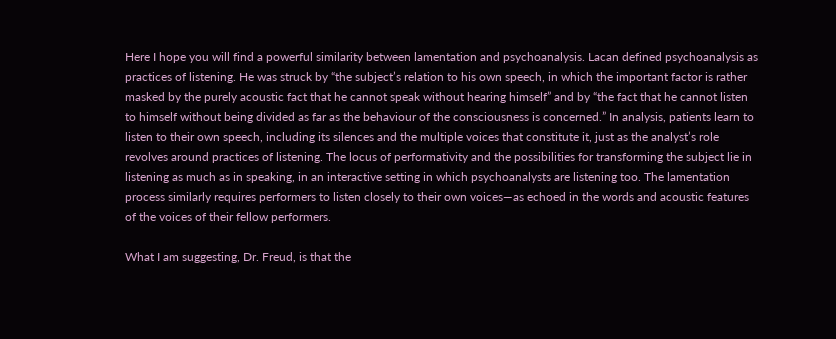Here I hope you will find a powerful similarity between lamentation and psychoanalysis. Lacan defined psychoanalysis as practices of listening. He was struck by “the subject’s relation to his own speech, in which the important factor is rather masked by the purely acoustic fact that he cannot speak without hearing himself” and by “the fact that he cannot listen to himself without being divided as far as the behaviour of the consciousness is concerned.” In analysis, patients learn to listen to their own speech, including its silences and the multiple voices that constitute it, just as the analyst’s role revolves around practices of listening. The locus of performativity and the possibilities for transforming the subject lie in listening as much as in speaking, in an interactive setting in which psychoanalysts are listening too. The lamentation process similarly requires performers to listen closely to their own voices—as echoed in the words and acoustic features of the voices of their fellow performers.

What I am suggesting, Dr. Freud, is that the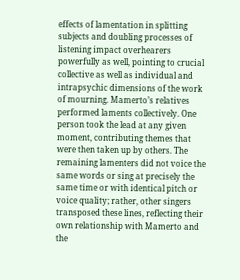effects of lamentation in splitting subjects and doubling processes of listening impact overhearers powerfully as well, pointing to crucial collective as well as individual and intrapsychic dimensions of the work of mourning. Mamerto’s relatives performed laments collectively. One person took the lead at any given moment, contributing themes that were then taken up by others. The remaining lamenters did not voice the same words or sing at precisely the same time or with identical pitch or voice quality; rather, other singers transposed these lines, reflecting their own relationship with Mamerto and the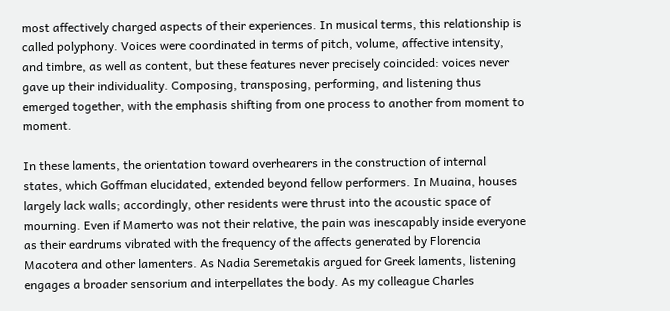most affectively charged aspects of their experiences. In musical terms, this relationship is called polyphony. Voices were coordinated in terms of pitch, volume, affective intensity, and timbre, as well as content, but these features never precisely coincided: voices never gave up their individuality. Composing, transposing, performing, and listening thus emerged together, with the emphasis shifting from one process to another from moment to moment.

In these laments, the orientation toward overhearers in the construction of internal states, which Goffman elucidated, extended beyond fellow performers. In Muaina, houses largely lack walls; accordingly, other residents were thrust into the acoustic space of mourning. Even if Mamerto was not their relative, the pain was inescapably inside everyone as their eardrums vibrated with the frequency of the affects generated by Florencia Macotera and other lamenters. As Nadia Seremetakis argued for Greek laments, listening engages a broader sensorium and interpellates the body. As my colleague Charles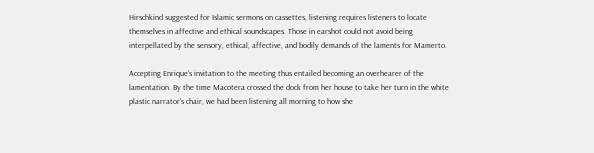Hirschkind suggested for Islamic sermons on cassettes, listening requires listeners to locate themselves in affective and ethical soundscapes. Those in earshot could not avoid being interpellated by the sensory, ethical, affective, and bodily demands of the laments for Mamerto.

Accepting Enrique’s invitation to the meeting thus entailed becoming an overhearer of the lamentation. By the time Macotera crossed the dock from her house to take her turn in the white plastic narrator’s chair, we had been listening all morning to how she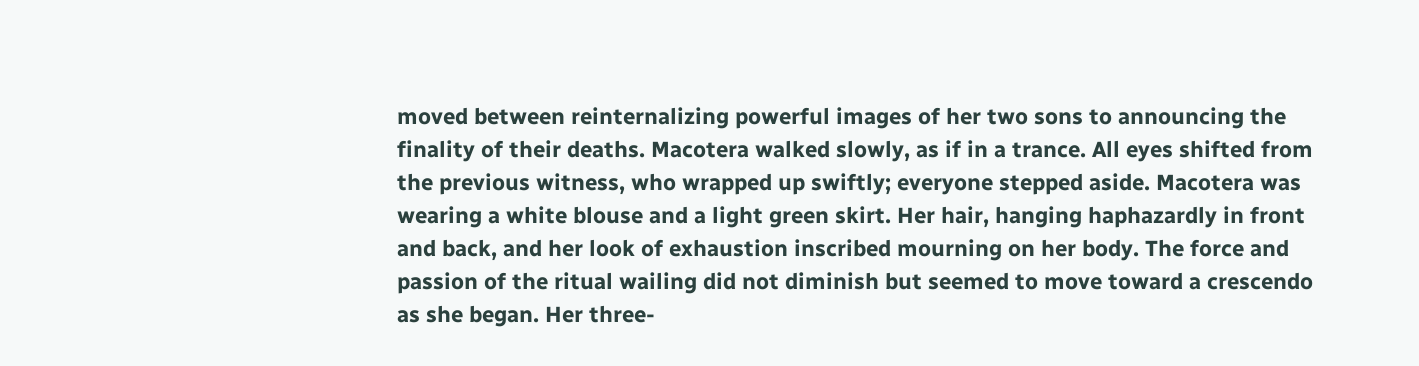moved between reinternalizing powerful images of her two sons to announcing the finality of their deaths. Macotera walked slowly, as if in a trance. All eyes shifted from the previous witness, who wrapped up swiftly; everyone stepped aside. Macotera was wearing a white blouse and a light green skirt. Her hair, hanging haphazardly in front and back, and her look of exhaustion inscribed mourning on her body. The force and passion of the ritual wailing did not diminish but seemed to move toward a crescendo as she began. Her three-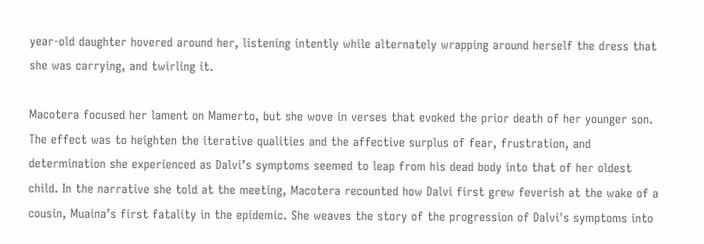year-old daughter hovered around her, listening intently while alternately wrapping around herself the dress that she was carrying, and twirling it.

Macotera focused her lament on Mamerto, but she wove in verses that evoked the prior death of her younger son. The effect was to heighten the iterative qualities and the affective surplus of fear, frustration, and determination she experienced as Dalvi’s symptoms seemed to leap from his dead body into that of her oldest child. In the narrative she told at the meeting, Macotera recounted how Dalvi first grew feverish at the wake of a cousin, Muaina’s first fatality in the epidemic. She weaves the story of the progression of Dalvi's symptoms into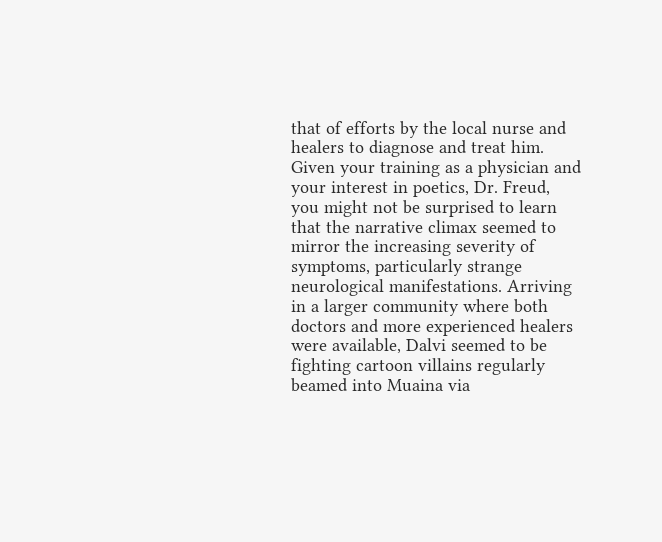that of efforts by the local nurse and healers to diagnose and treat him. Given your training as a physician and your interest in poetics, Dr. Freud, you might not be surprised to learn that the narrative climax seemed to mirror the increasing severity of symptoms, particularly strange neurological manifestations. Arriving in a larger community where both doctors and more experienced healers were available, Dalvi seemed to be fighting cartoon villains regularly beamed into Muaina via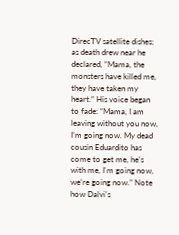DirecTV satellite dishes; as death drew near he declared, “Mama, the monsters have killed me, they have taken my heart.” His voice began to fade: “Mama, I am leaving without you now, I’m going now. My dead cousin Eduardito has come to get me, he’s with me, I'm going now, we’re going now.” Note how Dalvi’s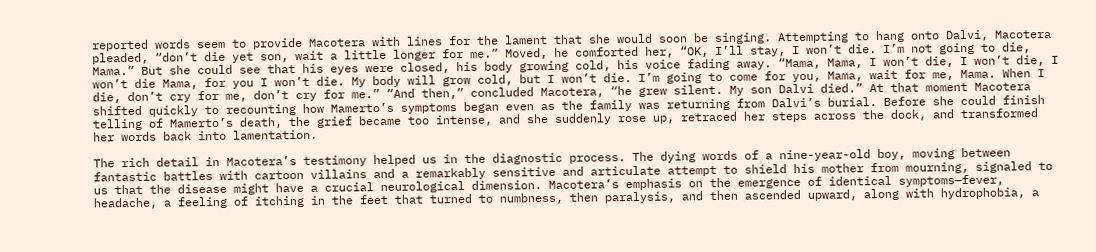reported words seem to provide Macotera with lines for the lament that she would soon be singing. Attempting to hang onto Dalvi, Macotera pleaded, “don’t die yet son, wait a little longer for me.” Moved, he comforted her, “OK, I’ll stay, I won’t die. I’m not going to die, Mama.” But she could see that his eyes were closed, his body growing cold, his voice fading away. “Mama, Mama, I won’t die, I won’t die, I won’t die Mama, for you I won’t die. My body will grow cold, but I won’t die. I’m going to come for you, Mama, wait for me, Mama. When I die, don’t cry for me, don’t cry for me.” “And then,” concluded Macotera, “he grew silent. My son Dalvi died.” At that moment Macotera shifted quickly to recounting how Mamerto’s symptoms began even as the family was returning from Dalvi’s burial. Before she could finish telling of Mamerto’s death, the grief became too intense, and she suddenly rose up, retraced her steps across the dock, and transformed her words back into lamentation.

The rich detail in Macotera’s testimony helped us in the diagnostic process. The dying words of a nine-year-old boy, moving between fantastic battles with cartoon villains and a remarkably sensitive and articulate attempt to shield his mother from mourning, signaled to us that the disease might have a crucial neurological dimension. Macotera’s emphasis on the emergence of identical symptoms—fever, headache, a feeling of itching in the feet that turned to numbness, then paralysis, and then ascended upward, along with hydrophobia, a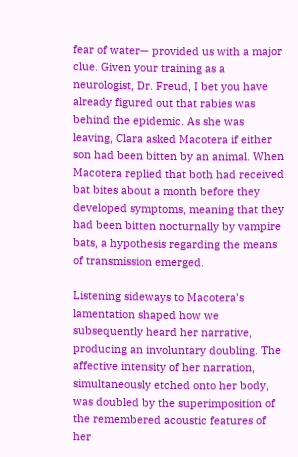fear of water— provided us with a major clue. Given your training as a neurologist, Dr. Freud, I bet you have already figured out that rabies was behind the epidemic. As she was leaving, Clara asked Macotera if either son had been bitten by an animal. When Macotera replied that both had received bat bites about a month before they developed symptoms, meaning that they had been bitten nocturnally by vampire bats, a hypothesis regarding the means of transmission emerged.

Listening sideways to Macotera’s lamentation shaped how we subsequently heard her narrative, producing an involuntary doubling. The affective intensity of her narration, simultaneously etched onto her body, was doubled by the superimposition of the remembered acoustic features of her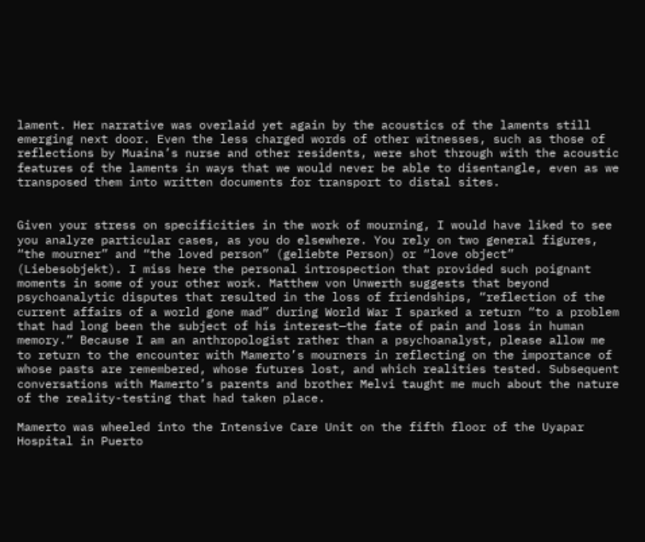lament. Her narrative was overlaid yet again by the acoustics of the laments still emerging next door. Even the less charged words of other witnesses, such as those of reflections by Muaina’s nurse and other residents, were shot through with the acoustic features of the laments in ways that we would never be able to disentangle, even as we transposed them into written documents for transport to distal sites.


Given your stress on specificities in the work of mourning, I would have liked to see you analyze particular cases, as you do elsewhere. You rely on two general figures, “the mourner” and “the loved person” (geliebte Person) or “love object” (Liebesobjekt). I miss here the personal introspection that provided such poignant moments in some of your other work. Matthew von Unwerth suggests that beyond psychoanalytic disputes that resulted in the loss of friendships, “reflection of the current affairs of a world gone mad” during World War I sparked a return “to a problem that had long been the subject of his interest—the fate of pain and loss in human memory.” Because I am an anthropologist rather than a psychoanalyst, please allow me to return to the encounter with Mamerto’s mourners in reflecting on the importance of whose pasts are remembered, whose futures lost, and which realities tested. Subsequent conversations with Mamerto’s parents and brother Melvi taught me much about the nature of the reality-testing that had taken place.

Mamerto was wheeled into the Intensive Care Unit on the fifth floor of the Uyapar Hospital in Puerto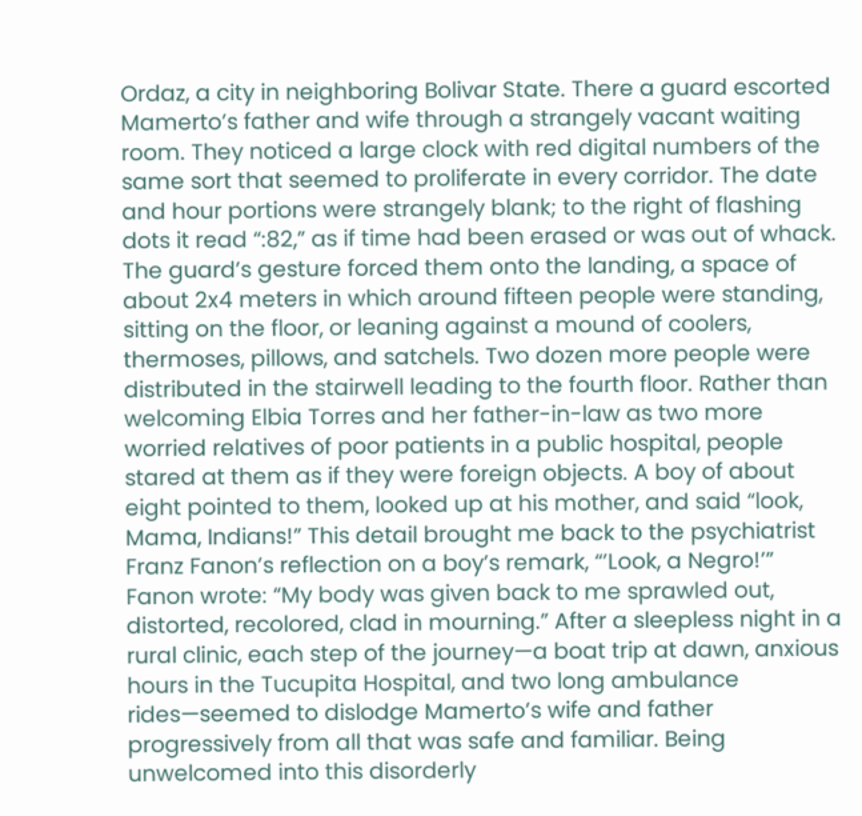Ordaz, a city in neighboring Bolivar State. There a guard escorted Mamerto’s father and wife through a strangely vacant waiting room. They noticed a large clock with red digital numbers of the same sort that seemed to proliferate in every corridor. The date and hour portions were strangely blank; to the right of flashing dots it read “:82,” as if time had been erased or was out of whack. The guard’s gesture forced them onto the landing, a space of about 2x4 meters in which around fifteen people were standing, sitting on the floor, or leaning against a mound of coolers, thermoses, pillows, and satchels. Two dozen more people were distributed in the stairwell leading to the fourth floor. Rather than welcoming Elbia Torres and her father-in-law as two more worried relatives of poor patients in a public hospital, people stared at them as if they were foreign objects. A boy of about eight pointed to them, looked up at his mother, and said “look, Mama, Indians!” This detail brought me back to the psychiatrist Franz Fanon’s reflection on a boy’s remark, “’Look, a Negro!’” Fanon wrote: “My body was given back to me sprawled out, distorted, recolored, clad in mourning.” After a sleepless night in a rural clinic, each step of the journey—a boat trip at dawn, anxious hours in the Tucupita Hospital, and two long ambulance rides—seemed to dislodge Mamerto’s wife and father progressively from all that was safe and familiar. Being unwelcomed into this disorderly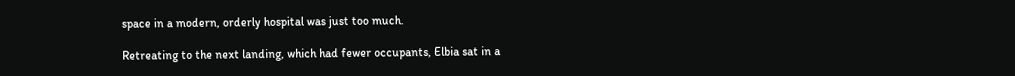space in a modern, orderly hospital was just too much.

Retreating to the next landing, which had fewer occupants, Elbia sat in a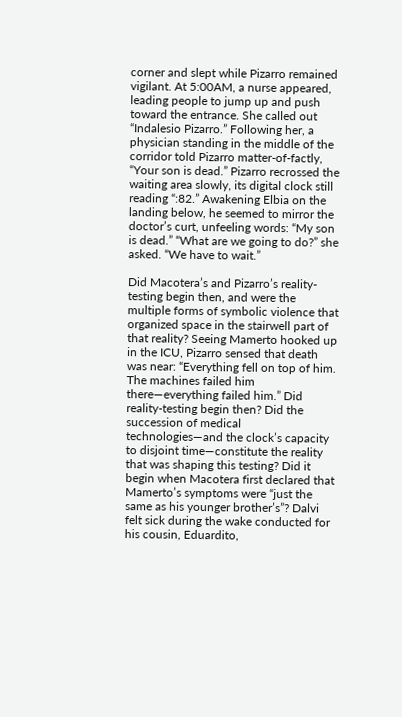corner and slept while Pizarro remained vigilant. At 5:00AM, a nurse appeared, leading people to jump up and push toward the entrance. She called out “Indalesio Pizarro.” Following her, a physician standing in the middle of the corridor told Pizarro matter-of-factly, “Your son is dead.” Pizarro recrossed the waiting area slowly, its digital clock still reading “:82.” Awakening Elbia on the landing below, he seemed to mirror the doctor’s curt, unfeeling words: “My son is dead.” “What are we going to do?” she asked. “We have to wait.”

Did Macotera’s and Pizarro’s reality-testing begin then, and were the multiple forms of symbolic violence that organized space in the stairwell part of that reality? Seeing Mamerto hooked up in the ICU, Pizarro sensed that death was near: “Everything fell on top of him. The machines failed him there—everything failed him.” Did reality-testing begin then? Did the succession of medical technologies—and the clock’s capacity to disjoint time—constitute the reality that was shaping this testing? Did it begin when Macotera first declared that Mamerto’s symptoms were “just the same as his younger brother’s”? Dalvi felt sick during the wake conducted for his cousin, Eduardito,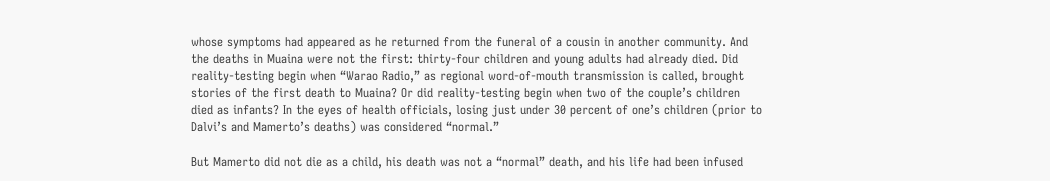whose symptoms had appeared as he returned from the funeral of a cousin in another community. And the deaths in Muaina were not the first: thirty-four children and young adults had already died. Did reality-testing begin when “Warao Radio,” as regional word-of-mouth transmission is called, brought stories of the first death to Muaina? Or did reality-testing begin when two of the couple’s children died as infants? In the eyes of health officials, losing just under 30 percent of one’s children (prior to Dalvi’s and Mamerto’s deaths) was considered “normal.”

But Mamerto did not die as a child, his death was not a “normal” death, and his life had been infused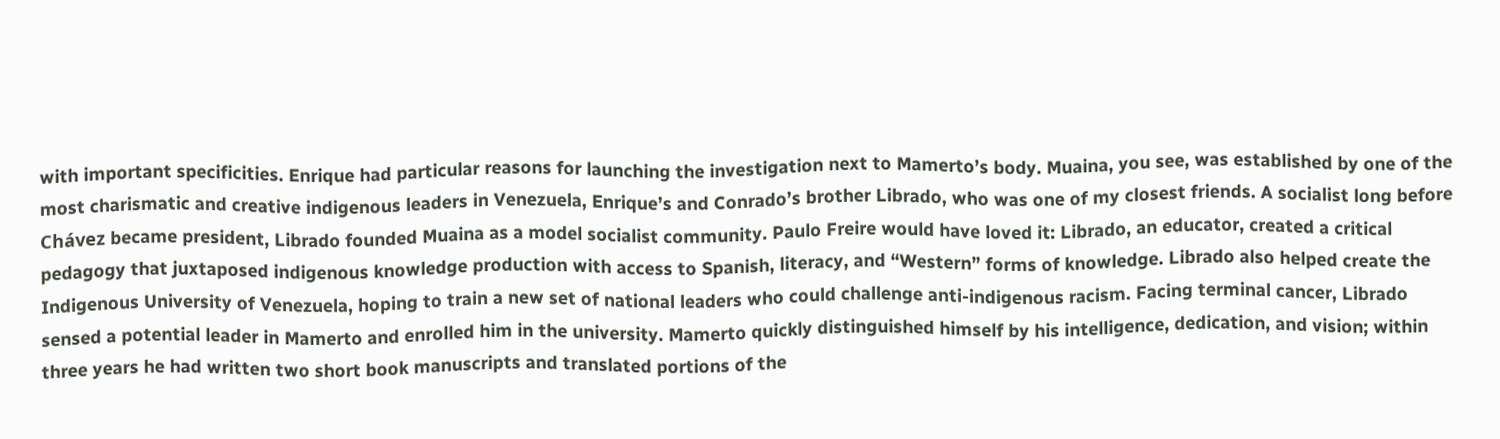with important specificities. Enrique had particular reasons for launching the investigation next to Mamerto’s body. Muaina, you see, was established by one of the most charismatic and creative indigenous leaders in Venezuela, Enrique’s and Conrado’s brother Librado, who was one of my closest friends. A socialist long before Chávez became president, Librado founded Muaina as a model socialist community. Paulo Freire would have loved it: Librado, an educator, created a critical pedagogy that juxtaposed indigenous knowledge production with access to Spanish, literacy, and “Western” forms of knowledge. Librado also helped create the Indigenous University of Venezuela, hoping to train a new set of national leaders who could challenge anti-indigenous racism. Facing terminal cancer, Librado sensed a potential leader in Mamerto and enrolled him in the university. Mamerto quickly distinguished himself by his intelligence, dedication, and vision; within three years he had written two short book manuscripts and translated portions of the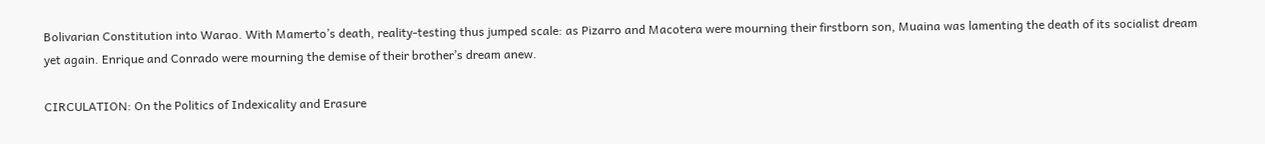Bolivarian Constitution into Warao. With Mamerto’s death, reality-testing thus jumped scale: as Pizarro and Macotera were mourning their firstborn son, Muaina was lamenting the death of its socialist dream yet again. Enrique and Conrado were mourning the demise of their brother’s dream anew.

CIRCULATION: On the Politics of Indexicality and Erasure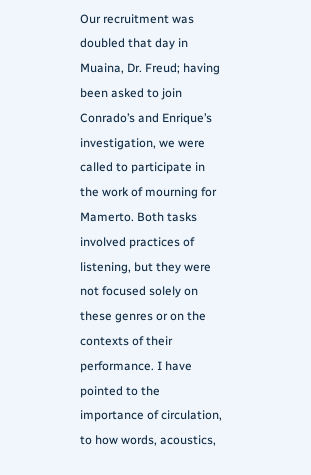Our recruitment was doubled that day in Muaina, Dr. Freud; having been asked to join Conrado’s and Enrique’s investigation, we were called to participate in the work of mourning for Mamerto. Both tasks involved practices of listening, but they were not focused solely on these genres or on the contexts of their performance. I have pointed to the importance of circulation, to how words, acoustics,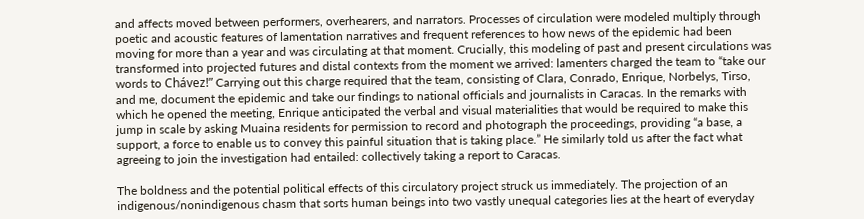and affects moved between performers, overhearers, and narrators. Processes of circulation were modeled multiply through poetic and acoustic features of lamentation narratives and frequent references to how news of the epidemic had been moving for more than a year and was circulating at that moment. Crucially, this modeling of past and present circulations was transformed into projected futures and distal contexts from the moment we arrived: lamenters charged the team to “take our words to Chávez!” Carrying out this charge required that the team, consisting of Clara, Conrado, Enrique, Norbelys, Tirso, and me, document the epidemic and take our findings to national officials and journalists in Caracas. In the remarks with which he opened the meeting, Enrique anticipated the verbal and visual materialities that would be required to make this jump in scale by asking Muaina residents for permission to record and photograph the proceedings, providing “a base, a support, a force to enable us to convey this painful situation that is taking place.” He similarly told us after the fact what agreeing to join the investigation had entailed: collectively taking a report to Caracas.

The boldness and the potential political effects of this circulatory project struck us immediately. The projection of an indigenous/nonindigenous chasm that sorts human beings into two vastly unequal categories lies at the heart of everyday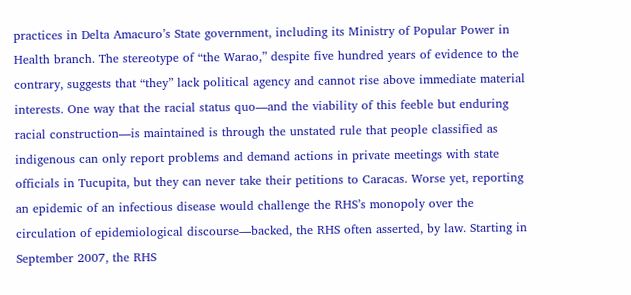practices in Delta Amacuro’s State government, including its Ministry of Popular Power in Health branch. The stereotype of “the Warao,” despite five hundred years of evidence to the contrary, suggests that “they” lack political agency and cannot rise above immediate material interests. One way that the racial status quo—and the viability of this feeble but enduring racial construction—is maintained is through the unstated rule that people classified as indigenous can only report problems and demand actions in private meetings with state officials in Tucupita, but they can never take their petitions to Caracas. Worse yet, reporting an epidemic of an infectious disease would challenge the RHS’s monopoly over the circulation of epidemiological discourse—backed, the RHS often asserted, by law. Starting in September 2007, the RHS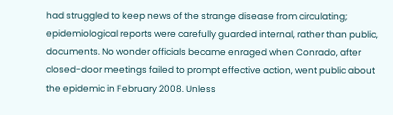had struggled to keep news of the strange disease from circulating; epidemiological reports were carefully guarded internal, rather than public, documents. No wonder officials became enraged when Conrado, after closed-door meetings failed to prompt effective action, went public about the epidemic in February 2008. Unless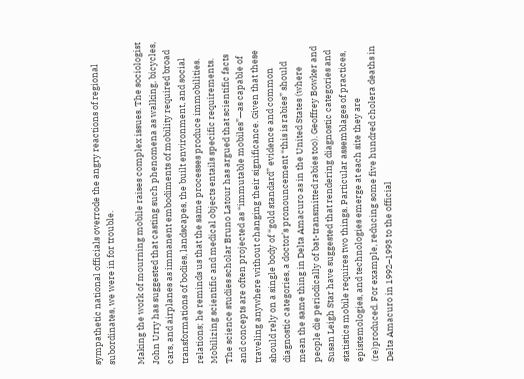sympathetic national officials overrode the angry reactions of regional subordinates, we were in for trouble.

Making the work of mourning mobile raises complex issues. The sociologist John Urry has suggested that casting such phenomena as walking, bicycles, cars, and airplanes as immanent embodiments of mobility required broad transformations of bodies, landscapes, the built environment, and social relations; he reminds us that the same processes produce immobilities. Mobilizing scientific and medical objects entails specific requirements. The science studies scholar Bruno Latour has argued that scientific facts and concepts are often projected as “immutable mobiles”—as capable of traveling anywhere without changing their significance. Given that these should rely on a single body of “gold standard” evidence and common diagnostic categories, a doctor’s pronouncement “this is rabies” should mean the same thing in Delta Amacuro as in the United States (where people die periodically of bat-transmitted rabies too). Geoffrey Bowker and Susan Leigh Star have suggested that rendering diagnostic categories and statistics mobile requires two things. Particular assemblages of practices, epistemologies, and technologies emerge at each site they are (re)produced. For example, reducing some five hundred cholera deaths in Delta Amacuro in 1992–1993 to the official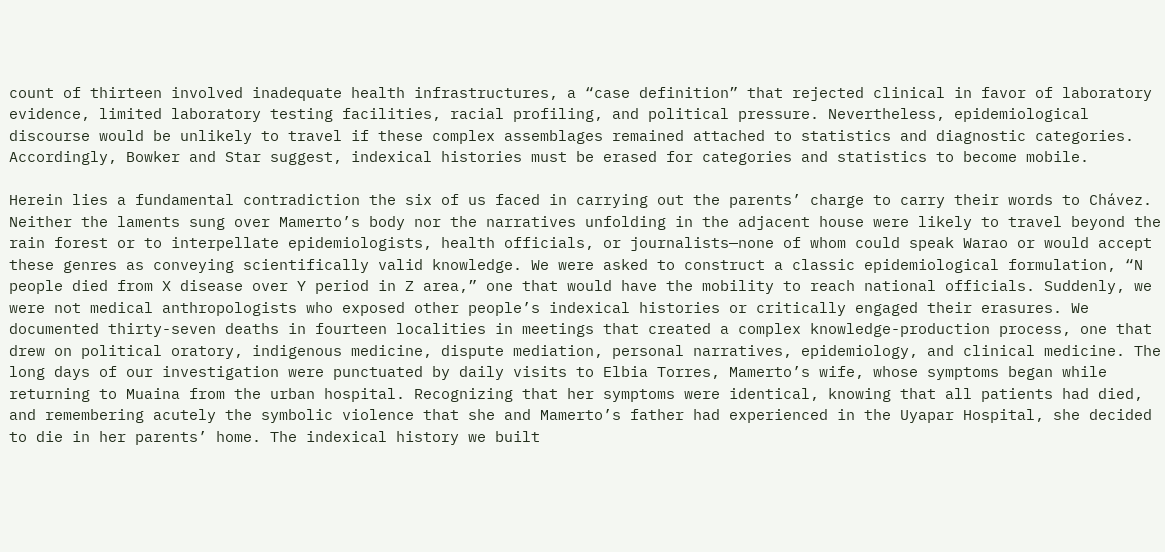count of thirteen involved inadequate health infrastructures, a “case definition” that rejected clinical in favor of laboratory evidence, limited laboratory testing facilities, racial profiling, and political pressure. Nevertheless, epidemiological discourse would be unlikely to travel if these complex assemblages remained attached to statistics and diagnostic categories. Accordingly, Bowker and Star suggest, indexical histories must be erased for categories and statistics to become mobile.

Herein lies a fundamental contradiction the six of us faced in carrying out the parents’ charge to carry their words to Chávez. Neither the laments sung over Mamerto’s body nor the narratives unfolding in the adjacent house were likely to travel beyond the rain forest or to interpellate epidemiologists, health officials, or journalists—none of whom could speak Warao or would accept these genres as conveying scientifically valid knowledge. We were asked to construct a classic epidemiological formulation, “N people died from X disease over Y period in Z area,” one that would have the mobility to reach national officials. Suddenly, we were not medical anthropologists who exposed other people’s indexical histories or critically engaged their erasures. We documented thirty-seven deaths in fourteen localities in meetings that created a complex knowledge-production process, one that drew on political oratory, indigenous medicine, dispute mediation, personal narratives, epidemiology, and clinical medicine. The long days of our investigation were punctuated by daily visits to Elbia Torres, Mamerto’s wife, whose symptoms began while returning to Muaina from the urban hospital. Recognizing that her symptoms were identical, knowing that all patients had died, and remembering acutely the symbolic violence that she and Mamerto’s father had experienced in the Uyapar Hospital, she decided to die in her parents’ home. The indexical history we built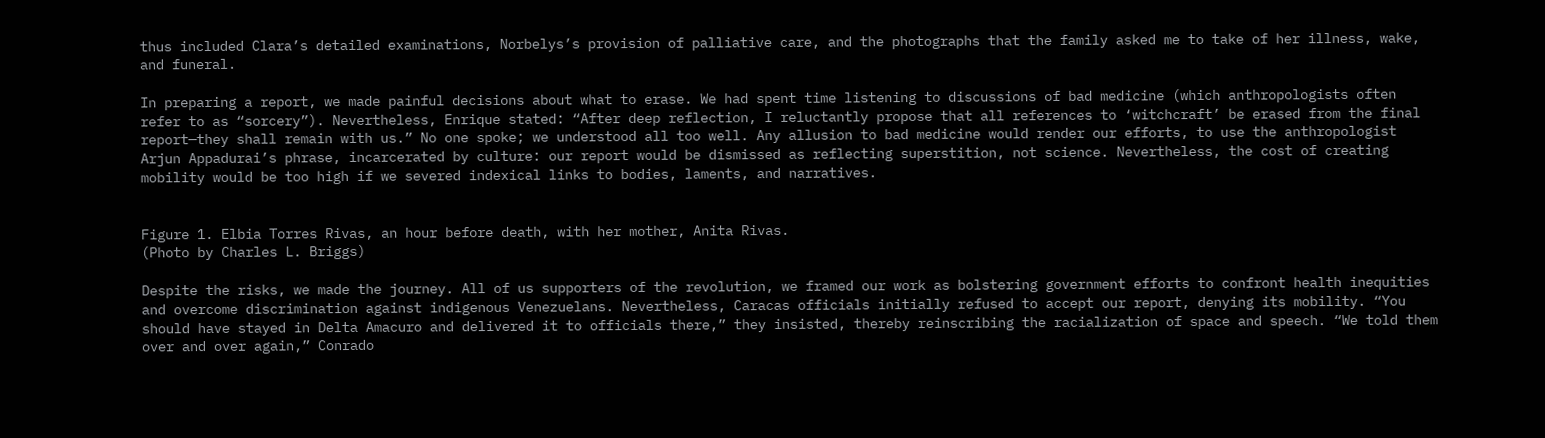thus included Clara’s detailed examinations, Norbelys’s provision of palliative care, and the photographs that the family asked me to take of her illness, wake, and funeral.

In preparing a report, we made painful decisions about what to erase. We had spent time listening to discussions of bad medicine (which anthropologists often refer to as “sorcery”). Nevertheless, Enrique stated: “After deep reflection, I reluctantly propose that all references to ‘witchcraft’ be erased from the final report—they shall remain with us.” No one spoke; we understood all too well. Any allusion to bad medicine would render our efforts, to use the anthropologist Arjun Appadurai’s phrase, incarcerated by culture: our report would be dismissed as reflecting superstition, not science. Nevertheless, the cost of creating mobility would be too high if we severed indexical links to bodies, laments, and narratives.


Figure 1. Elbia Torres Rivas, an hour before death, with her mother, Anita Rivas.
(Photo by Charles L. Briggs)

Despite the risks, we made the journey. All of us supporters of the revolution, we framed our work as bolstering government efforts to confront health inequities and overcome discrimination against indigenous Venezuelans. Nevertheless, Caracas officials initially refused to accept our report, denying its mobility. “You should have stayed in Delta Amacuro and delivered it to officials there,” they insisted, thereby reinscribing the racialization of space and speech. “We told them over and over again,” Conrado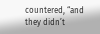countered, “and they didn’t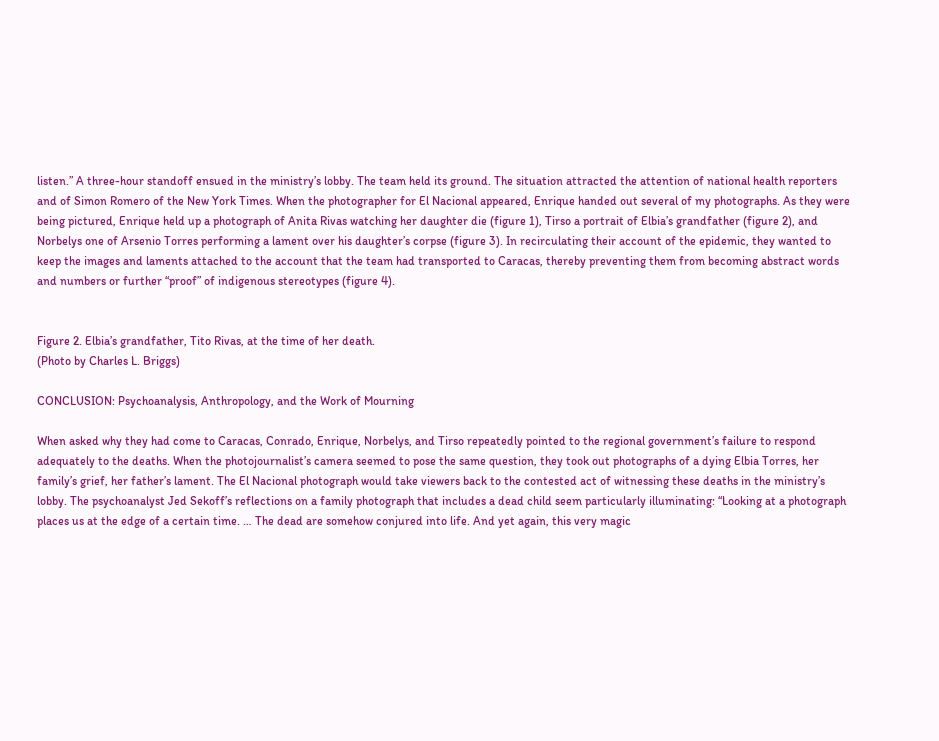listen.” A three-hour standoff ensued in the ministry’s lobby. The team held its ground. The situation attracted the attention of national health reporters and of Simon Romero of the New York Times. When the photographer for El Nacional appeared, Enrique handed out several of my photographs. As they were being pictured, Enrique held up a photograph of Anita Rivas watching her daughter die (figure 1), Tirso a portrait of Elbia’s grandfather (figure 2), and Norbelys one of Arsenio Torres performing a lament over his daughter’s corpse (figure 3). In recirculating their account of the epidemic, they wanted to keep the images and laments attached to the account that the team had transported to Caracas, thereby preventing them from becoming abstract words and numbers or further “proof” of indigenous stereotypes (figure 4).


Figure 2. Elbia’s grandfather, Tito Rivas, at the time of her death.
(Photo by Charles L. Briggs)

CONCLUSION: Psychoanalysis, Anthropology, and the Work of Mourning

When asked why they had come to Caracas, Conrado, Enrique, Norbelys, and Tirso repeatedly pointed to the regional government’s failure to respond adequately to the deaths. When the photojournalist’s camera seemed to pose the same question, they took out photographs of a dying Elbia Torres, her family’s grief, her father’s lament. The El Nacional photograph would take viewers back to the contested act of witnessing these deaths in the ministry’s lobby. The psychoanalyst Jed Sekoff’s reflections on a family photograph that includes a dead child seem particularly illuminating: “Looking at a photograph places us at the edge of a certain time. … The dead are somehow conjured into life. And yet again, this very magic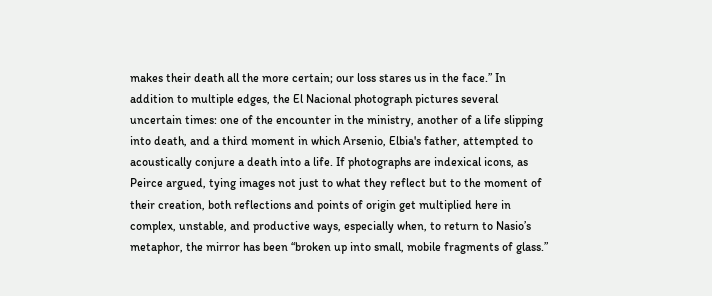makes their death all the more certain; our loss stares us in the face.” In addition to multiple edges, the El Nacional photograph pictures several uncertain times: one of the encounter in the ministry, another of a life slipping into death, and a third moment in which Arsenio, Elbia's father, attempted to acoustically conjure a death into a life. If photographs are indexical icons, as Peirce argued, tying images not just to what they reflect but to the moment of their creation, both reflections and points of origin get multiplied here in complex, unstable, and productive ways, especially when, to return to Nasio’s metaphor, the mirror has been “broken up into small, mobile fragments of glass.”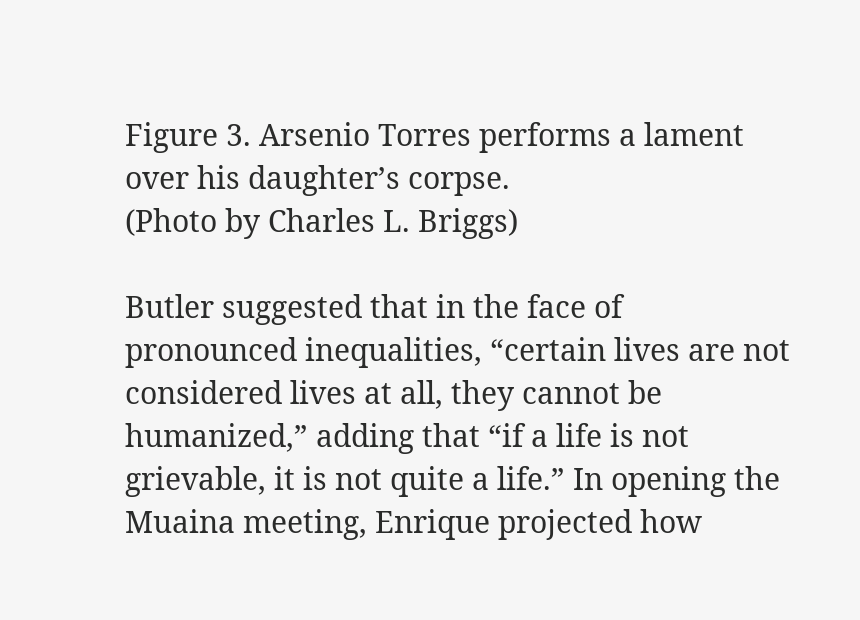Figure 3. Arsenio Torres performs a lament over his daughter’s corpse.
(Photo by Charles L. Briggs)

Butler suggested that in the face of pronounced inequalities, “certain lives are not considered lives at all, they cannot be humanized,” adding that “if a life is not grievable, it is not quite a life.” In opening the Muaina meeting, Enrique projected how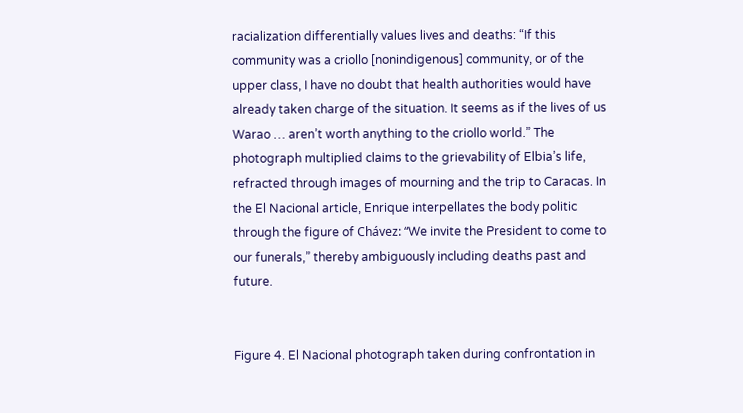racialization differentially values lives and deaths: “If this community was a criollo [nonindigenous] community, or of the upper class, I have no doubt that health authorities would have already taken charge of the situation. It seems as if the lives of us Warao … aren’t worth anything to the criollo world.” The photograph multiplied claims to the grievability of Elbia’s life, refracted through images of mourning and the trip to Caracas. In the El Nacional article, Enrique interpellates the body politic through the figure of Chávez: “We invite the President to come to our funerals,” thereby ambiguously including deaths past and future.


Figure 4. El Nacional photograph taken during confrontation in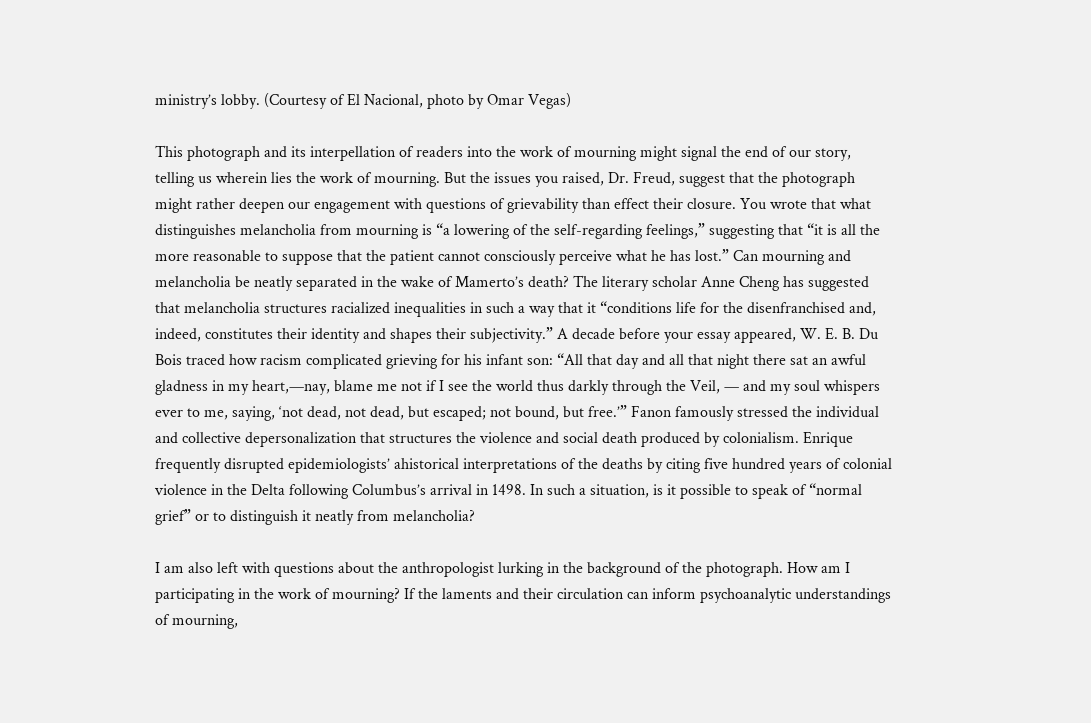ministry’s lobby. (Courtesy of El Nacional, photo by Omar Vegas)

This photograph and its interpellation of readers into the work of mourning might signal the end of our story, telling us wherein lies the work of mourning. But the issues you raised, Dr. Freud, suggest that the photograph might rather deepen our engagement with questions of grievability than effect their closure. You wrote that what distinguishes melancholia from mourning is “a lowering of the self-regarding feelings,” suggesting that “it is all the more reasonable to suppose that the patient cannot consciously perceive what he has lost.” Can mourning and melancholia be neatly separated in the wake of Mamerto’s death? The literary scholar Anne Cheng has suggested that melancholia structures racialized inequalities in such a way that it “conditions life for the disenfranchised and, indeed, constitutes their identity and shapes their subjectivity.” A decade before your essay appeared, W. E. B. Du Bois traced how racism complicated grieving for his infant son: “All that day and all that night there sat an awful gladness in my heart,—nay, blame me not if I see the world thus darkly through the Veil, — and my soul whispers ever to me, saying, ‘not dead, not dead, but escaped; not bound, but free.’” Fanon famously stressed the individual and collective depersonalization that structures the violence and social death produced by colonialism. Enrique frequently disrupted epidemiologists’ ahistorical interpretations of the deaths by citing five hundred years of colonial violence in the Delta following Columbus’s arrival in 1498. In such a situation, is it possible to speak of “normal grief” or to distinguish it neatly from melancholia?

I am also left with questions about the anthropologist lurking in the background of the photograph. How am I participating in the work of mourning? If the laments and their circulation can inform psychoanalytic understandings of mourning,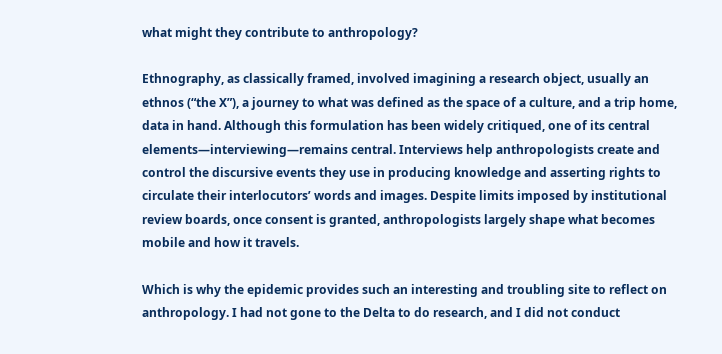what might they contribute to anthropology?

Ethnography, as classically framed, involved imagining a research object, usually an ethnos (“the X”), a journey to what was defined as the space of a culture, and a trip home, data in hand. Although this formulation has been widely critiqued, one of its central elements—interviewing—remains central. Interviews help anthropologists create and control the discursive events they use in producing knowledge and asserting rights to circulate their interlocutors’ words and images. Despite limits imposed by institutional review boards, once consent is granted, anthropologists largely shape what becomes mobile and how it travels.

Which is why the epidemic provides such an interesting and troubling site to reflect on anthropology. I had not gone to the Delta to do research, and I did not conduct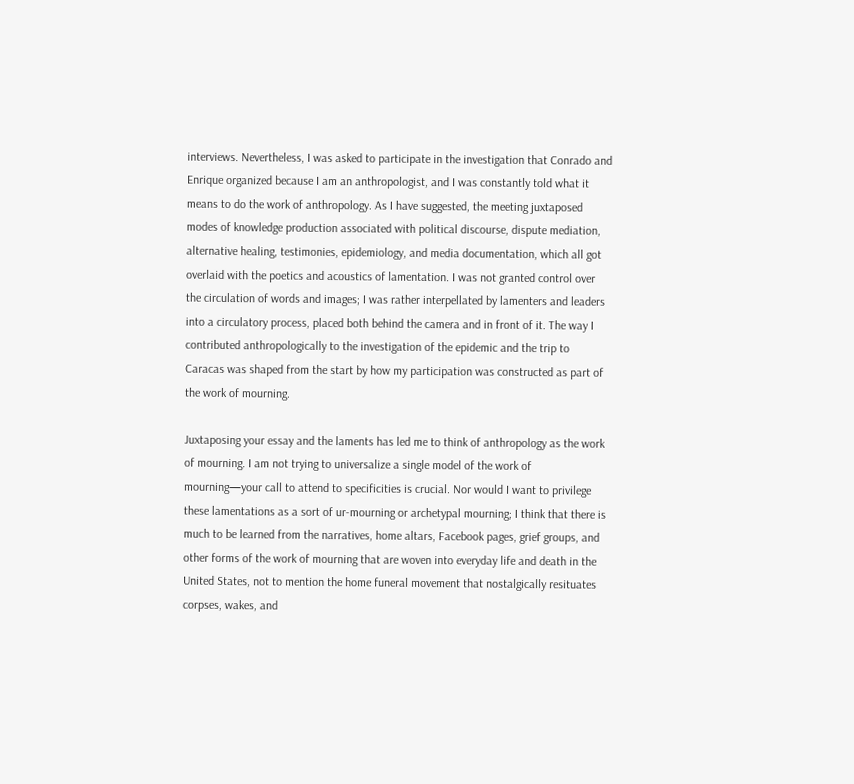interviews. Nevertheless, I was asked to participate in the investigation that Conrado and Enrique organized because I am an anthropologist, and I was constantly told what it means to do the work of anthropology. As I have suggested, the meeting juxtaposed modes of knowledge production associated with political discourse, dispute mediation, alternative healing, testimonies, epidemiology, and media documentation, which all got overlaid with the poetics and acoustics of lamentation. I was not granted control over the circulation of words and images; I was rather interpellated by lamenters and leaders into a circulatory process, placed both behind the camera and in front of it. The way I contributed anthropologically to the investigation of the epidemic and the trip to Caracas was shaped from the start by how my participation was constructed as part of the work of mourning.

Juxtaposing your essay and the laments has led me to think of anthropology as the work of mourning. I am not trying to universalize a single model of the work of mourning—your call to attend to specificities is crucial. Nor would I want to privilege these lamentations as a sort of ur-mourning or archetypal mourning; I think that there is much to be learned from the narratives, home altars, Facebook pages, grief groups, and other forms of the work of mourning that are woven into everyday life and death in the United States, not to mention the home funeral movement that nostalgically resituates corpses, wakes, and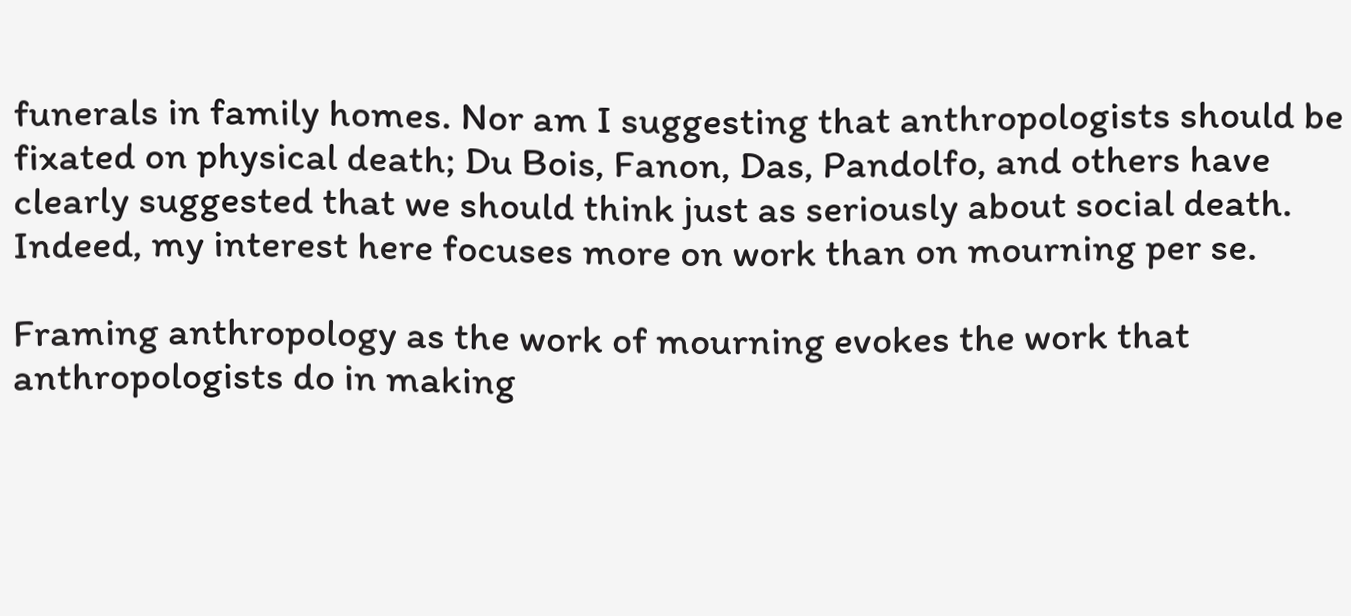funerals in family homes. Nor am I suggesting that anthropologists should be fixated on physical death; Du Bois, Fanon, Das, Pandolfo, and others have clearly suggested that we should think just as seriously about social death. Indeed, my interest here focuses more on work than on mourning per se.

Framing anthropology as the work of mourning evokes the work that anthropologists do in making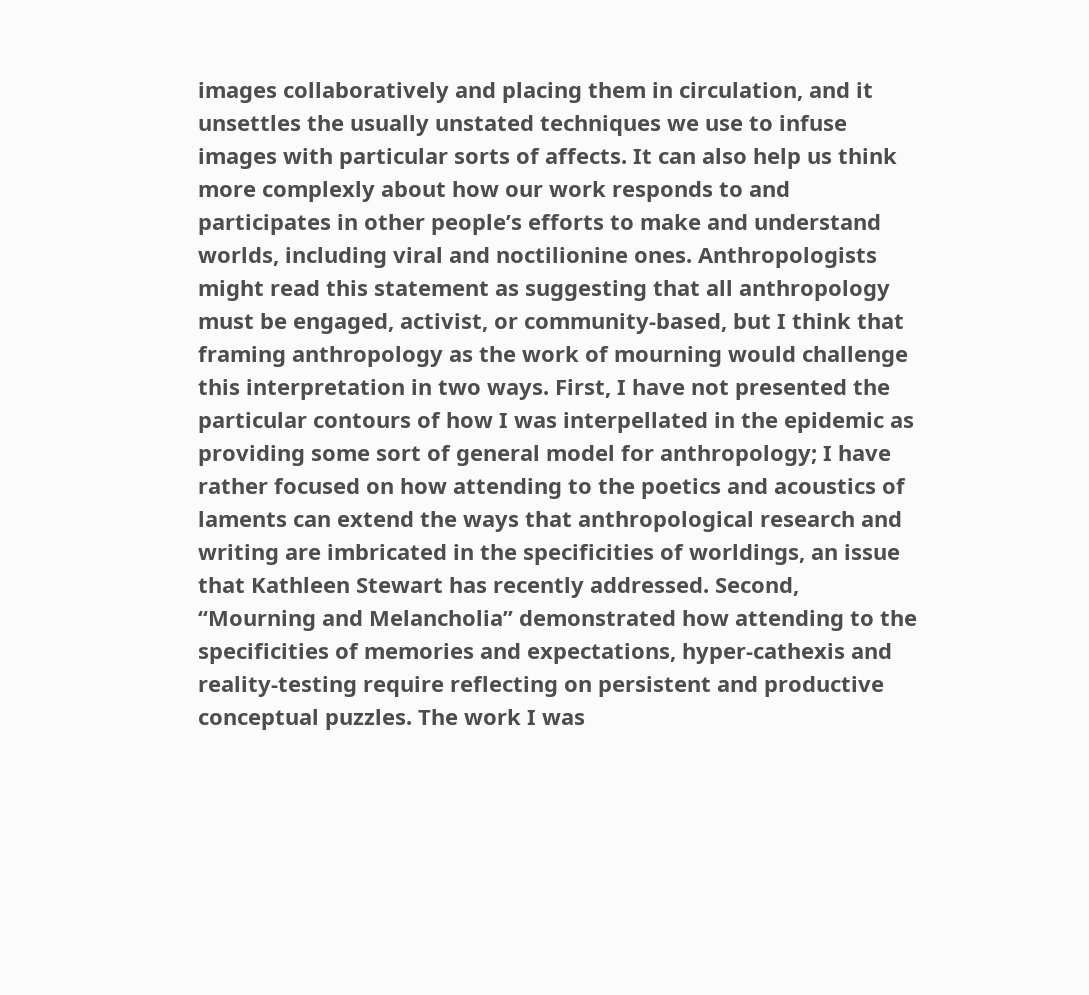images collaboratively and placing them in circulation, and it unsettles the usually unstated techniques we use to infuse images with particular sorts of affects. It can also help us think more complexly about how our work responds to and participates in other people’s efforts to make and understand worlds, including viral and noctilionine ones. Anthropologists might read this statement as suggesting that all anthropology must be engaged, activist, or community-based, but I think that framing anthropology as the work of mourning would challenge this interpretation in two ways. First, I have not presented the particular contours of how I was interpellated in the epidemic as providing some sort of general model for anthropology; I have rather focused on how attending to the poetics and acoustics of laments can extend the ways that anthropological research and writing are imbricated in the specificities of worldings, an issue that Kathleen Stewart has recently addressed. Second, “Mourning and Melancholia” demonstrated how attending to the specificities of memories and expectations, hyper-cathexis and reality-testing require reflecting on persistent and productive conceptual puzzles. The work I was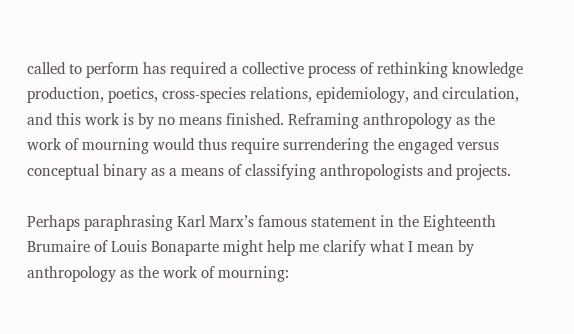called to perform has required a collective process of rethinking knowledge production, poetics, cross-species relations, epidemiology, and circulation, and this work is by no means finished. Reframing anthropology as the work of mourning would thus require surrendering the engaged versus conceptual binary as a means of classifying anthropologists and projects.

Perhaps paraphrasing Karl Marx’s famous statement in the Eighteenth Brumaire of Louis Bonaparte might help me clarify what I mean by anthropology as the work of mourning: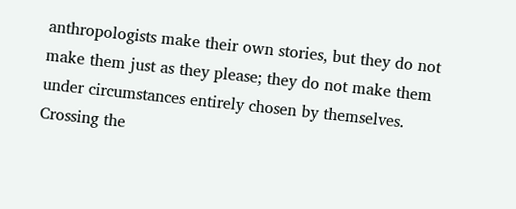anthropologists make their own stories, but they do not make them just as they please; they do not make them under circumstances entirely chosen by themselves. Crossing the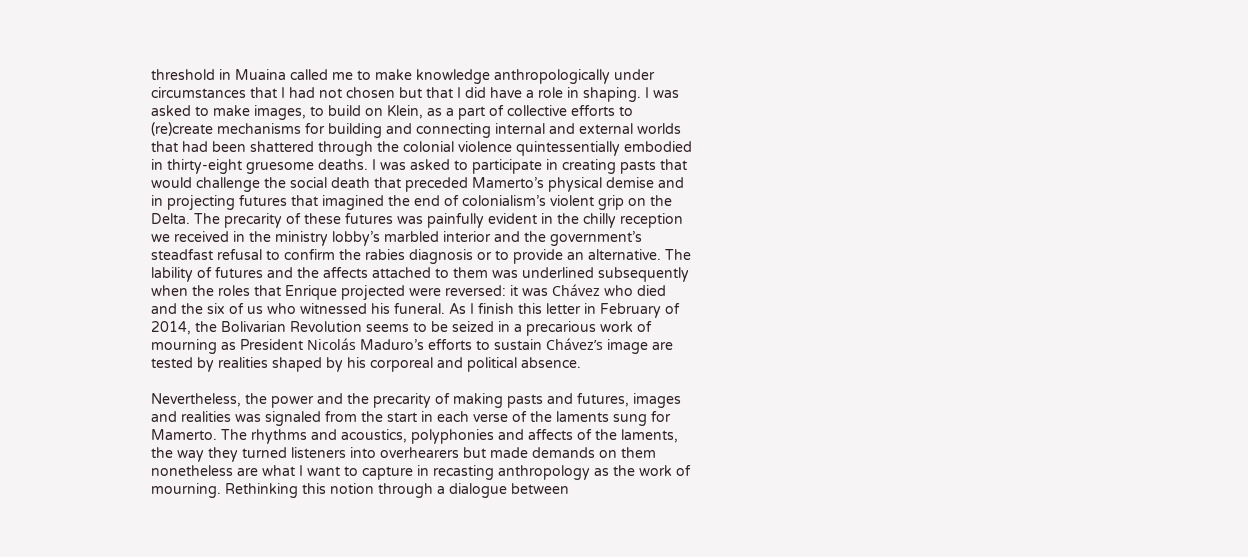threshold in Muaina called me to make knowledge anthropologically under circumstances that I had not chosen but that I did have a role in shaping. I was asked to make images, to build on Klein, as a part of collective efforts to (re)create mechanisms for building and connecting internal and external worlds that had been shattered through the colonial violence quintessentially embodied in thirty-eight gruesome deaths. I was asked to participate in creating pasts that would challenge the social death that preceded Mamerto’s physical demise and in projecting futures that imagined the end of colonialism’s violent grip on the Delta. The precarity of these futures was painfully evident in the chilly reception we received in the ministry lobby’s marbled interior and the government’s steadfast refusal to confirm the rabies diagnosis or to provide an alternative. The lability of futures and the affects attached to them was underlined subsequently when the roles that Enrique projected were reversed: it was Chávez who died and the six of us who witnessed his funeral. As I finish this letter in February of 2014, the Bolivarian Revolution seems to be seized in a precarious work of mourning as President Nicolás Maduro’s efforts to sustain Chávez’s image are tested by realities shaped by his corporeal and political absence.

Nevertheless, the power and the precarity of making pasts and futures, images and realities was signaled from the start in each verse of the laments sung for Mamerto. The rhythms and acoustics, polyphonies and affects of the laments, the way they turned listeners into overhearers but made demands on them nonetheless are what I want to capture in recasting anthropology as the work of mourning. Rethinking this notion through a dialogue between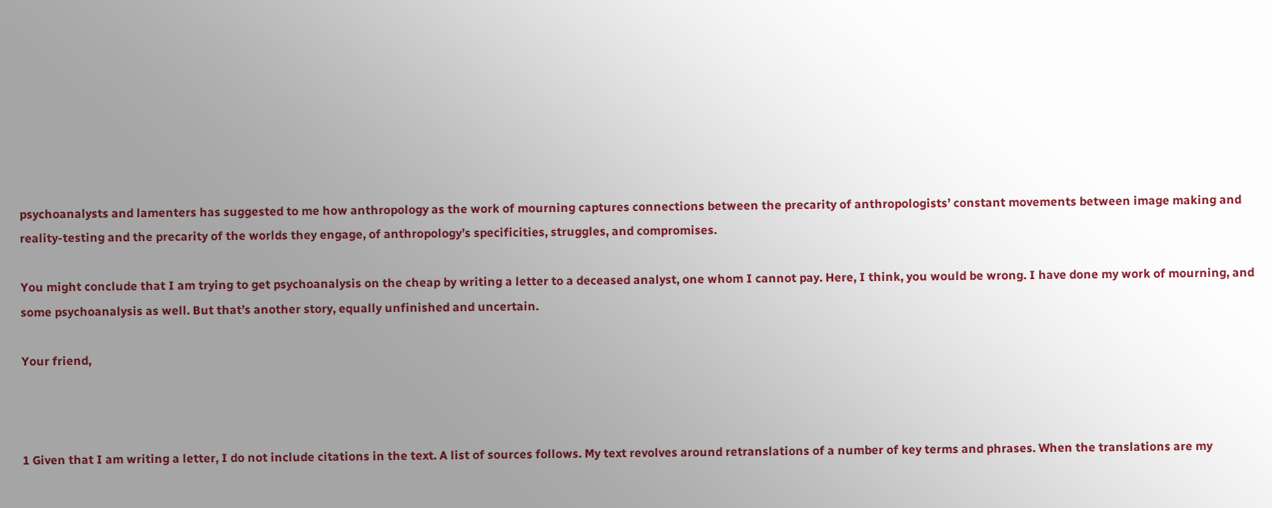psychoanalysts and lamenters has suggested to me how anthropology as the work of mourning captures connections between the precarity of anthropologists’ constant movements between image making and reality-testing and the precarity of the worlds they engage, of anthropology’s specificities, struggles, and compromises.

You might conclude that I am trying to get psychoanalysis on the cheap by writing a letter to a deceased analyst, one whom I cannot pay. Here, I think, you would be wrong. I have done my work of mourning, and some psychoanalysis as well. But that’s another story, equally unfinished and uncertain.

Your friend,



1 Given that I am writing a letter, I do not include citations in the text. A list of sources follows. My text revolves around retranslations of a number of key terms and phrases. When the translations are my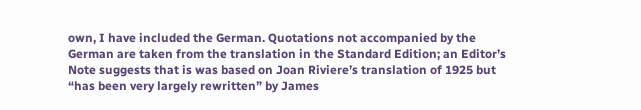own, I have included the German. Quotations not accompanied by the German are taken from the translation in the Standard Edition; an Editor’s Note suggests that is was based on Joan Riviere’s translation of 1925 but “has been very largely rewritten” by James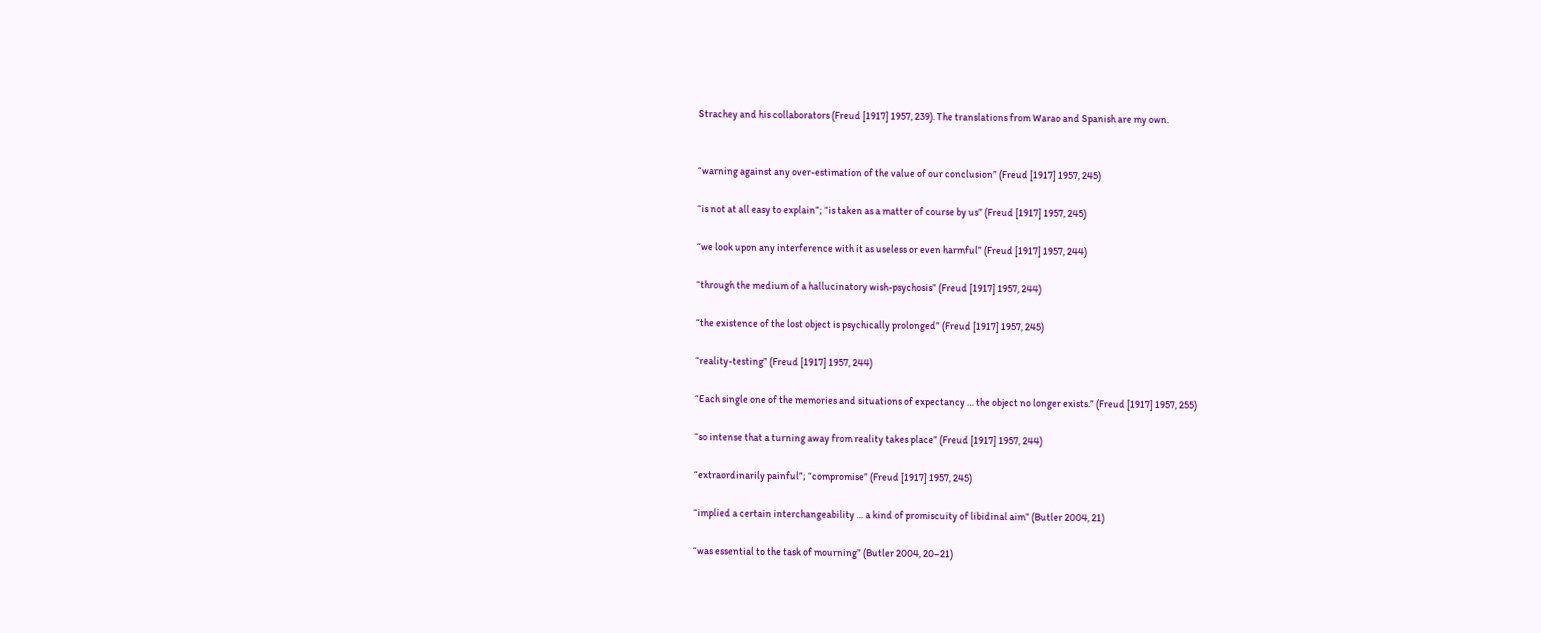Strachey and his collaborators (Freud [1917] 1957, 239). The translations from Warao and Spanish are my own.


“warning against any over-estimation of the value of our conclusion” (Freud [1917] 1957, 245)

“is not at all easy to explain”; “is taken as a matter of course by us” (Freud [1917] 1957, 245)

“we look upon any interference with it as useless or even harmful” (Freud [1917] 1957, 244)

“through the medium of a hallucinatory wish-psychosis” (Freud [1917] 1957, 244)

“the existence of the lost object is psychically prolonged” (Freud [1917] 1957, 245)

“reality-testing” (Freud [1917] 1957, 244)

“Each single one of the memories and situations of expectancy … the object no longer exists.” (Freud [1917] 1957, 255)

“so intense that a turning away from reality takes place” (Freud [1917] 1957, 244)

“extraordinarily painful”; “compromise” (Freud [1917] 1957, 245)

“implied a certain interchangeability … a kind of promiscuity of libidinal aim” (Butler 2004, 21)

“was essential to the task of mourning” (Butler 2004, 20–21)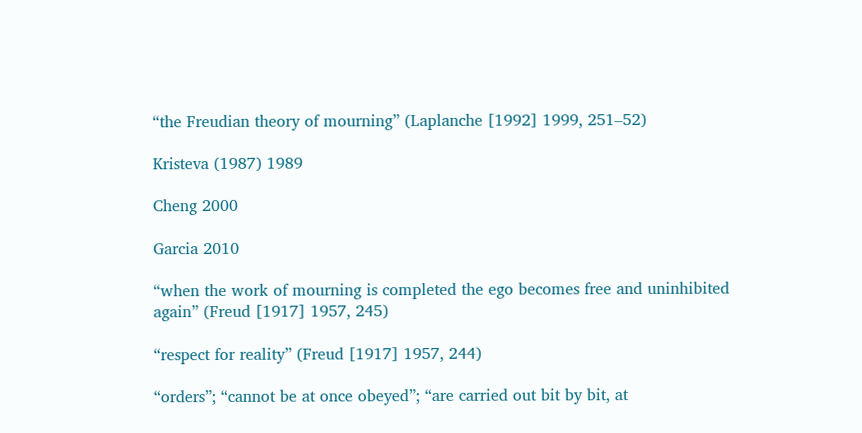“the Freudian theory of mourning” (Laplanche [1992] 1999, 251–52)

Kristeva (1987) 1989

Cheng 2000

Garcia 2010

“when the work of mourning is completed the ego becomes free and uninhibited again” (Freud [1917] 1957, 245)

“respect for reality” (Freud [1917] 1957, 244)

“orders”; “cannot be at once obeyed”; “are carried out bit by bit, at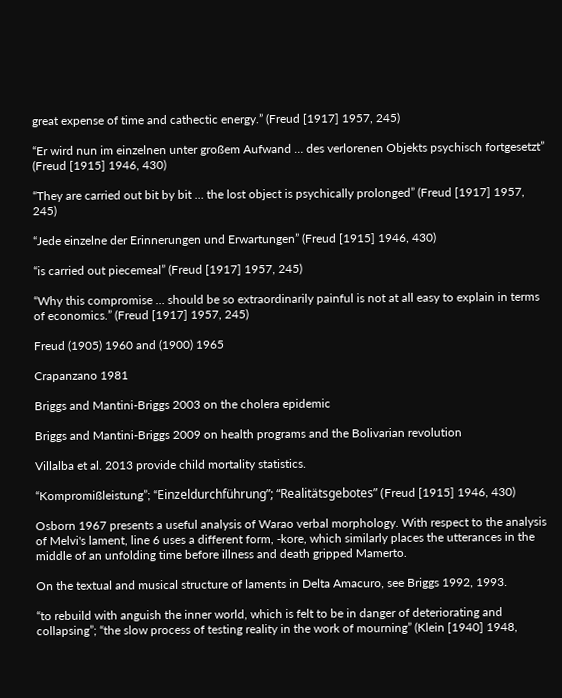great expense of time and cathectic energy.” (Freud [1917] 1957, 245)

“Er wird nun im einzelnen unter großem Aufwand … des verlorenen Objekts psychisch fortgesetzt” (Freud [1915] 1946, 430)

“They are carried out bit by bit … the lost object is psychically prolonged” (Freud [1917] 1957, 245)

“Jede einzelne der Erinnerungen und Erwartungen” (Freud [1915] 1946, 430)

“is carried out piecemeal” (Freud [1917] 1957, 245)

“Why this compromise … should be so extraordinarily painful is not at all easy to explain in terms of economics.” (Freud [1917] 1957, 245)

Freud (1905) 1960 and (1900) 1965

Crapanzano 1981

Briggs and Mantini-Briggs 2003 on the cholera epidemic

Briggs and Mantini-Briggs 2009 on health programs and the Bolivarian revolution

Villalba et al. 2013 provide child mortality statistics.

“Kompromißleistung”; “Einzeldurchführung”; “Realitätsgebotes” (Freud [1915] 1946, 430)

Osborn 1967 presents a useful analysis of Warao verbal morphology. With respect to the analysis of Melvi's lament, line 6 uses a different form, -kore, which similarly places the utterances in the middle of an unfolding time before illness and death gripped Mamerto.

On the textual and musical structure of laments in Delta Amacuro, see Briggs 1992, 1993.

“to rebuild with anguish the inner world, which is felt to be in danger of deteriorating and collapsing”; “the slow process of testing reality in the work of mourning” (Klein [1940] 1948,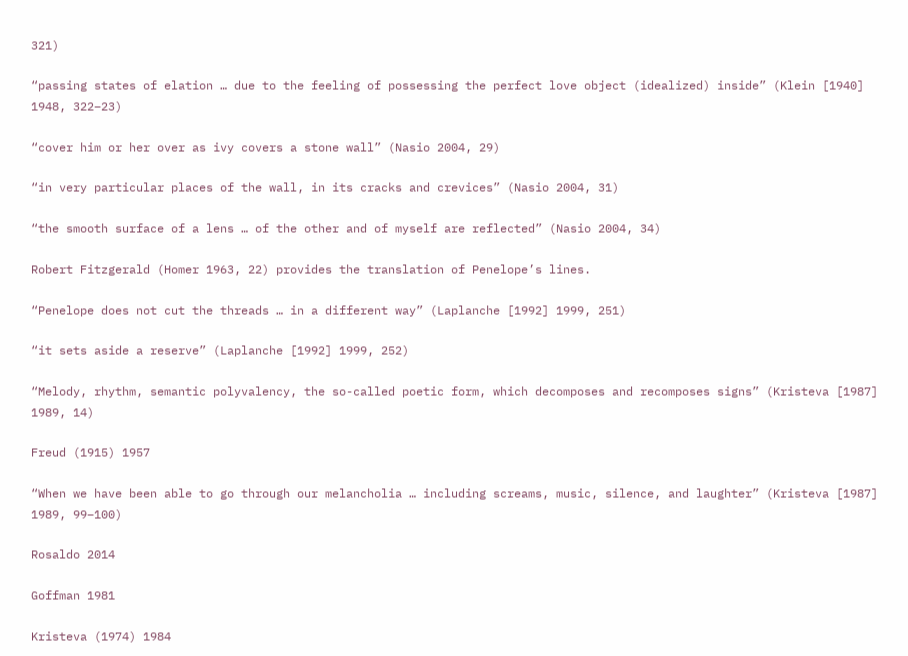321)

“passing states of elation … due to the feeling of possessing the perfect love object (idealized) inside” (Klein [1940] 1948, 322–23)

“cover him or her over as ivy covers a stone wall” (Nasio 2004, 29)

“in very particular places of the wall, in its cracks and crevices” (Nasio 2004, 31)

“the smooth surface of a lens … of the other and of myself are reflected” (Nasio 2004, 34)

Robert Fitzgerald (Homer 1963, 22) provides the translation of Penelope’s lines.

“Penelope does not cut the threads … in a different way” (Laplanche [1992] 1999, 251)

“it sets aside a reserve” (Laplanche [1992] 1999, 252)

“Melody, rhythm, semantic polyvalency, the so-called poetic form, which decomposes and recomposes signs” (Kristeva [1987] 1989, 14)

Freud (1915) 1957

“When we have been able to go through our melancholia … including screams, music, silence, and laughter” (Kristeva [1987] 1989, 99–100)

Rosaldo 2014

Goffman 1981

Kristeva (1974) 1984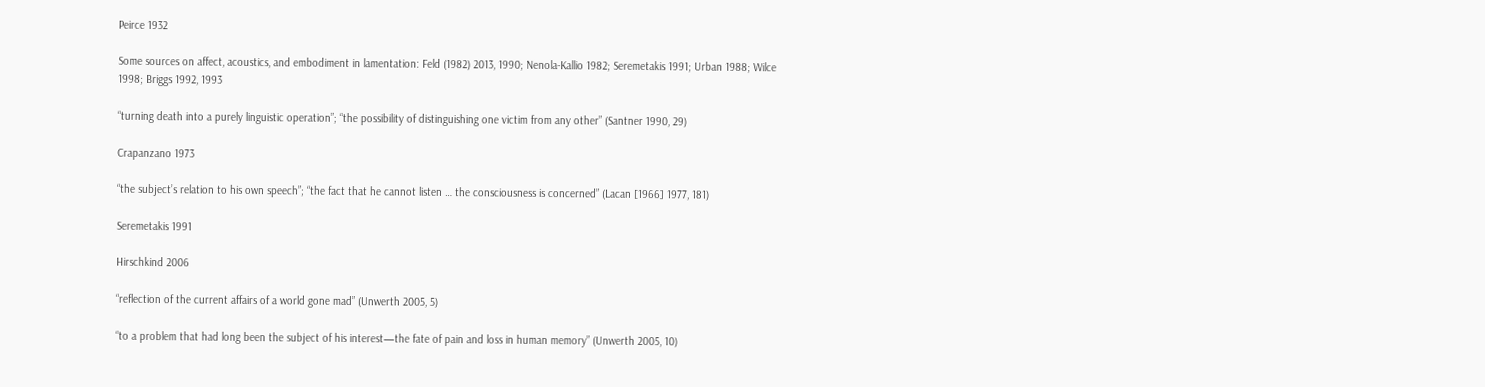Peirce 1932

Some sources on affect, acoustics, and embodiment in lamentation: Feld (1982) 2013, 1990; Nenola-Kallio 1982; Seremetakis 1991; Urban 1988; Wilce 1998; Briggs 1992, 1993

“turning death into a purely linguistic operation”; “the possibility of distinguishing one victim from any other” (Santner 1990, 29)

Crapanzano 1973

“the subject’s relation to his own speech”; “the fact that he cannot listen … the consciousness is concerned” (Lacan [1966] 1977, 181)

Seremetakis 1991

Hirschkind 2006

“reflection of the current affairs of a world gone mad” (Unwerth 2005, 5)

“to a problem that had long been the subject of his interest—the fate of pain and loss in human memory” (Unwerth 2005, 10)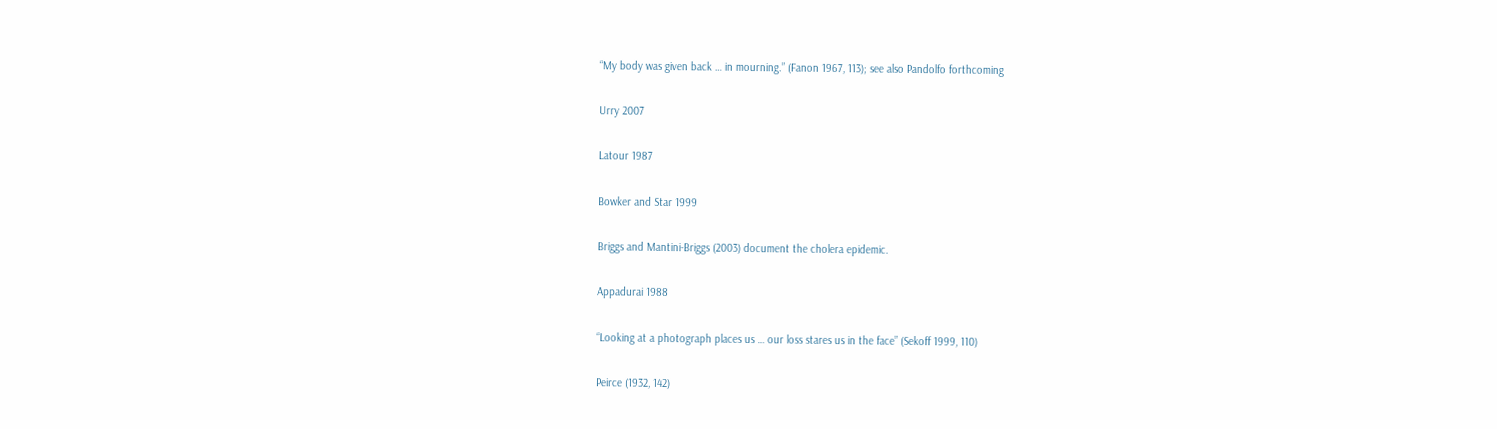“My body was given back … in mourning.” (Fanon 1967, 113); see also Pandolfo forthcoming

Urry 2007

Latour 1987

Bowker and Star 1999

Briggs and Mantini-Briggs (2003) document the cholera epidemic.

Appadurai 1988

“Looking at a photograph places us … our loss stares us in the face” (Sekoff 1999, 110)

Peirce (1932, 142)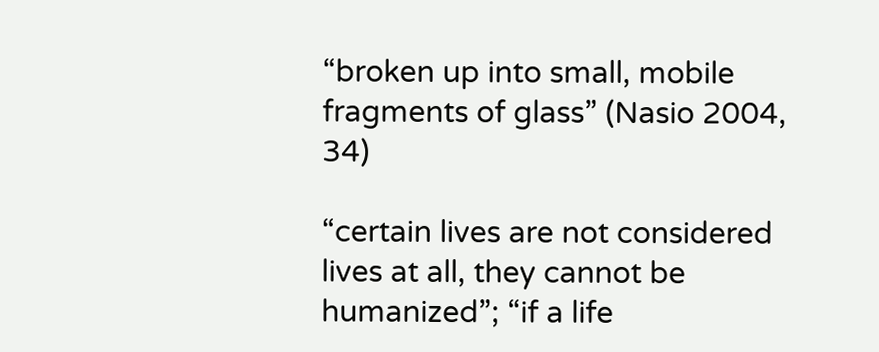“broken up into small, mobile fragments of glass” (Nasio 2004, 34)

“certain lives are not considered lives at all, they cannot be humanized”; “if a life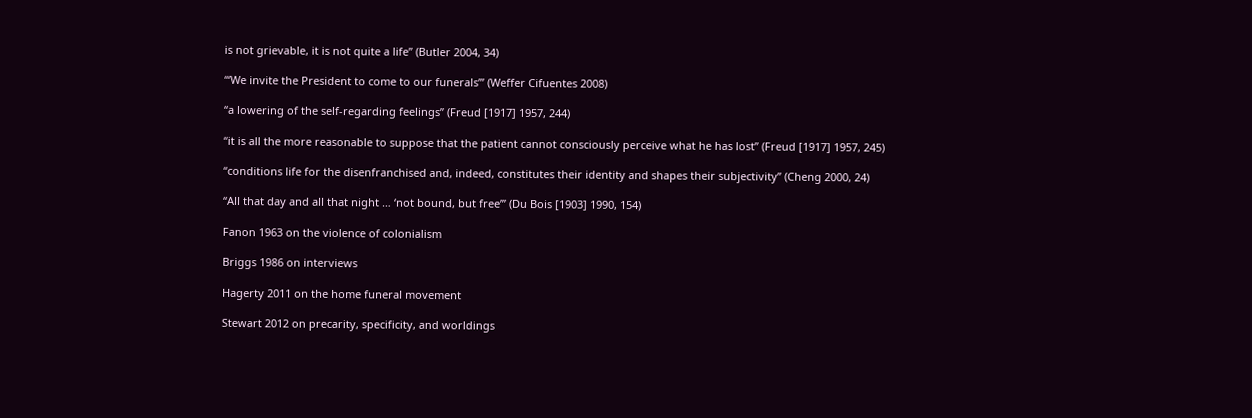is not grievable, it is not quite a life” (Butler 2004, 34)

“‘We invite the President to come to our funerals’” (Weffer Cifuentes 2008)

“a lowering of the self-regarding feelings” (Freud [1917] 1957, 244)

“it is all the more reasonable to suppose that the patient cannot consciously perceive what he has lost” (Freud [1917] 1957, 245)

“conditions life for the disenfranchised and, indeed, constitutes their identity and shapes their subjectivity” (Cheng 2000, 24)

“All that day and all that night … ‘not bound, but free’” (Du Bois [1903] 1990, 154)

Fanon 1963 on the violence of colonialism

Briggs 1986 on interviews

Hagerty 2011 on the home funeral movement

Stewart 2012 on precarity, specificity, and worldings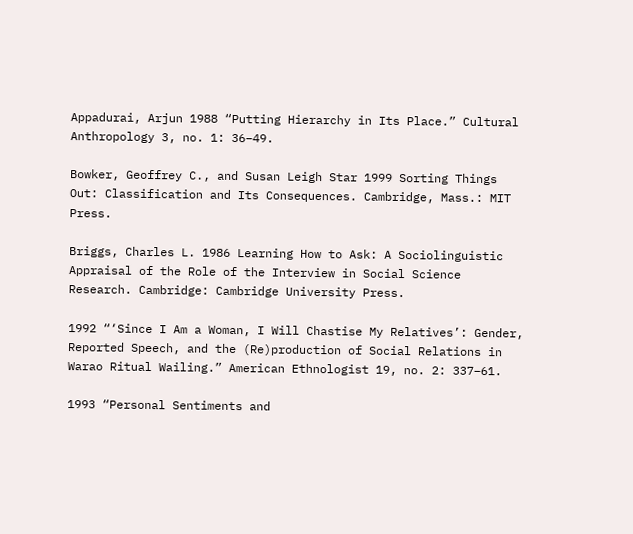Appadurai, Arjun 1988 “Putting Hierarchy in Its Place.” Cultural Anthropology 3, no. 1: 36–49.

Bowker, Geoffrey C., and Susan Leigh Star 1999 Sorting Things Out: Classification and Its Consequences. Cambridge, Mass.: MIT Press.

Briggs, Charles L. 1986 Learning How to Ask: A Sociolinguistic Appraisal of the Role of the Interview in Social Science Research. Cambridge: Cambridge University Press.

1992 “‘Since I Am a Woman, I Will Chastise My Relatives’: Gender, Reported Speech, and the (Re)production of Social Relations in Warao Ritual Wailing.” American Ethnologist 19, no. 2: 337–61.

1993 “Personal Sentiments and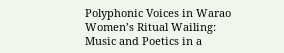Polyphonic Voices in Warao Women’s Ritual Wailing: Music and Poetics in a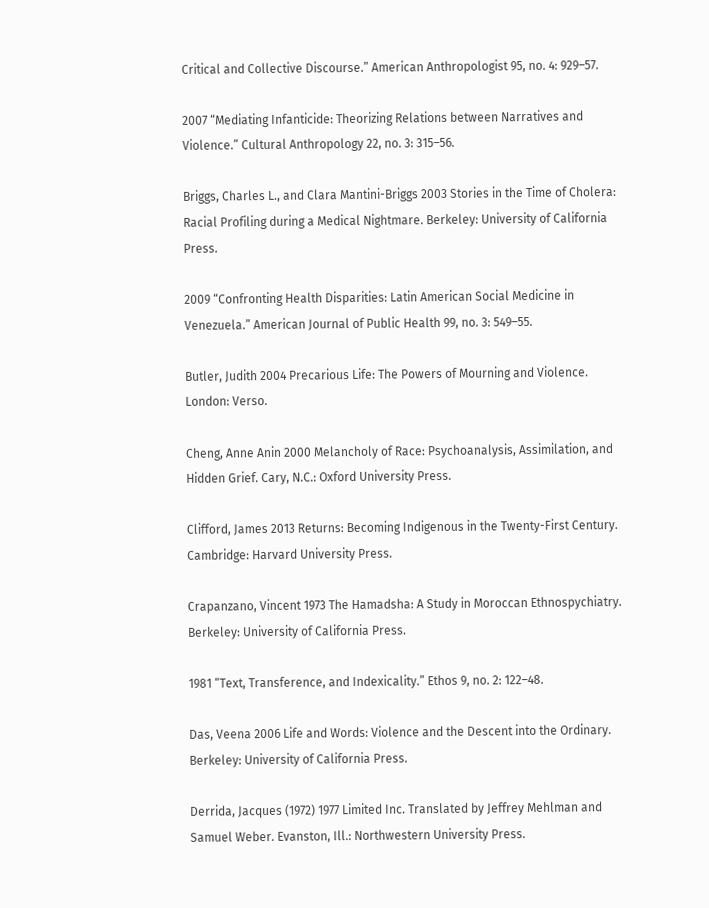Critical and Collective Discourse.” American Anthropologist 95, no. 4: 929–57.

2007 “Mediating Infanticide: Theorizing Relations between Narratives and Violence.” Cultural Anthropology 22, no. 3: 315–56.

Briggs, Charles L., and Clara Mantini-Briggs 2003 Stories in the Time of Cholera: Racial Profiling during a Medical Nightmare. Berkeley: University of California Press.

2009 “Confronting Health Disparities: Latin American Social Medicine in Venezuela.” American Journal of Public Health 99, no. 3: 549–55.

Butler, Judith 2004 Precarious Life: The Powers of Mourning and Violence. London: Verso.

Cheng, Anne Anin 2000 Melancholy of Race: Psychoanalysis, Assimilation, and Hidden Grief. Cary, N.C.: Oxford University Press.

Clifford, James 2013 Returns: Becoming Indigenous in the Twenty-First Century. Cambridge: Harvard University Press.

Crapanzano, Vincent 1973 The Hamadsha: A Study in Moroccan Ethnospychiatry. Berkeley: University of California Press.

1981 “Text, Transference, and Indexicality.” Ethos 9, no. 2: 122–48.

Das, Veena 2006 Life and Words: Violence and the Descent into the Ordinary. Berkeley: University of California Press.

Derrida, Jacques (1972) 1977 Limited Inc. Translated by Jeffrey Mehlman and Samuel Weber. Evanston, Ill.: Northwestern University Press.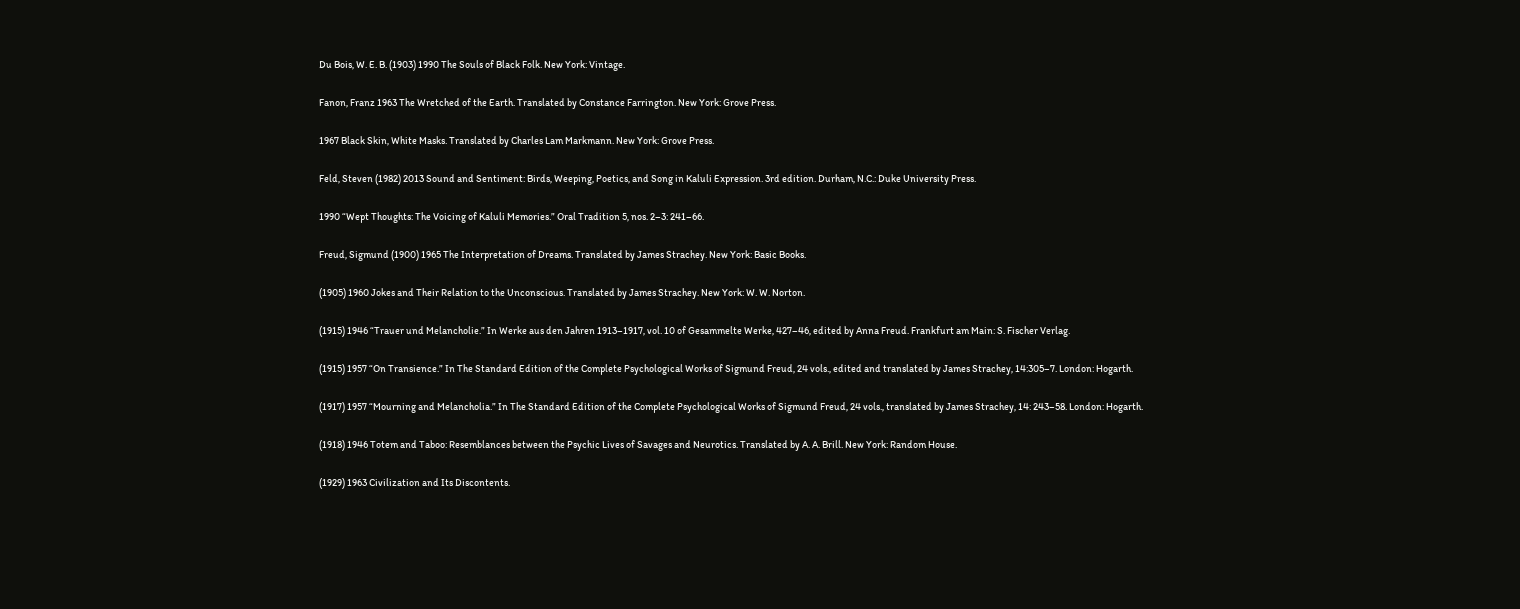Du Bois, W. E. B. (1903) 1990 The Souls of Black Folk. New York: Vintage.

Fanon, Franz 1963 The Wretched of the Earth. Translated by Constance Farrington. New York: Grove Press.

1967 Black Skin, White Masks. Translated by Charles Lam Markmann. New York: Grove Press.

Feld, Steven (1982) 2013 Sound and Sentiment: Birds, Weeping, Poetics, and Song in Kaluli Expression. 3rd edition. Durham, N.C.: Duke University Press.

1990 “Wept Thoughts: The Voicing of Kaluli Memories.” Oral Tradition 5, nos. 2–3: 241–66.

Freud, Sigmund (1900) 1965 The Interpretation of Dreams. Translated by James Strachey. New York: Basic Books.

(1905) 1960 Jokes and Their Relation to the Unconscious. Translated by James Strachey. New York: W. W. Norton.

(1915) 1946 “Trauer und Melancholie.” In Werke aus den Jahren 1913–1917, vol. 10 of Gesammelte Werke, 427–46, edited by Anna Freud. Frankfurt am Main: S. Fischer Verlag.

(1915) 1957 “On Transience.” In The Standard Edition of the Complete Psychological Works of Sigmund Freud, 24 vols., edited and translated by James Strachey, 14:305–7. London: Hogarth.

(1917) 1957 “Mourning and Melancholia.” In The Standard Edition of the Complete Psychological Works of Sigmund Freud, 24 vols., translated by James Strachey, 14: 243–58. London: Hogarth.

(1918) 1946 Totem and Taboo: Resemblances between the Psychic Lives of Savages and Neurotics. Translated by A. A. Brill. New York: Random House.

(1929) 1963 Civilization and Its Discontents.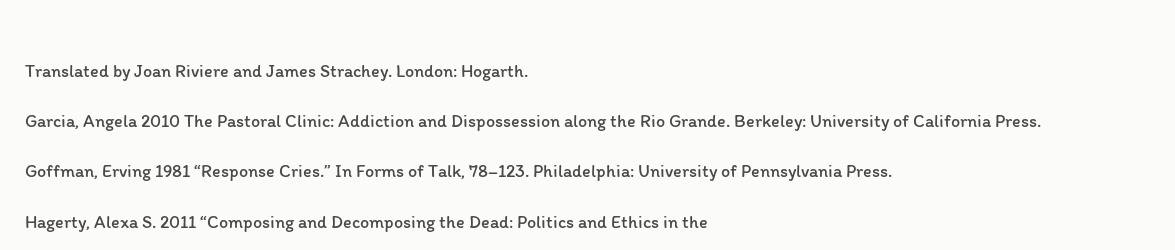Translated by Joan Riviere and James Strachey. London: Hogarth.

Garcia, Angela 2010 The Pastoral Clinic: Addiction and Dispossession along the Rio Grande. Berkeley: University of California Press.

Goffman, Erving 1981 “Response Cries.” In Forms of Talk, 78–123. Philadelphia: University of Pennsylvania Press.

Hagerty, Alexa S. 2011 “Composing and Decomposing the Dead: Politics and Ethics in the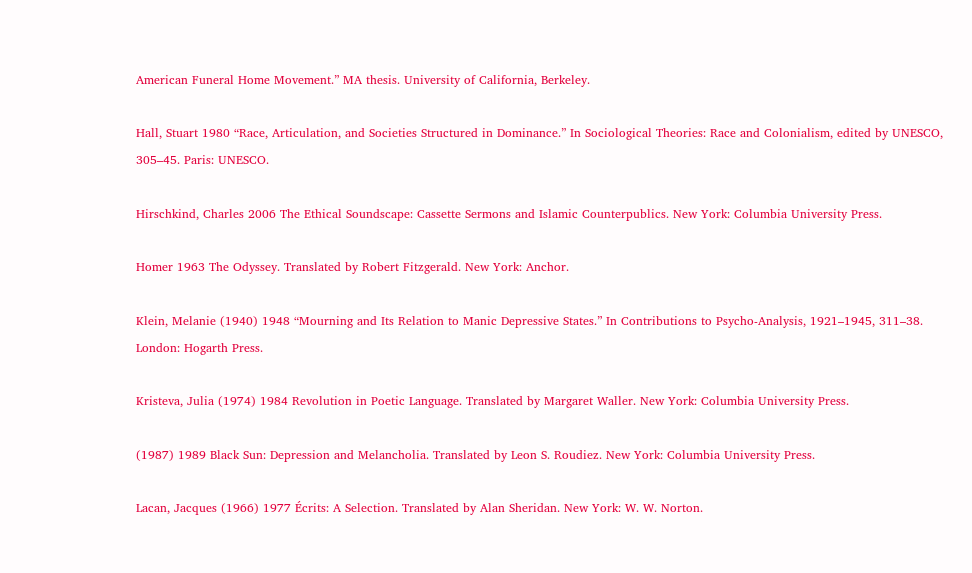American Funeral Home Movement.” MA thesis. University of California, Berkeley.

Hall, Stuart 1980 “Race, Articulation, and Societies Structured in Dominance.” In Sociological Theories: Race and Colonialism, edited by UNESCO, 305–45. Paris: UNESCO.

Hirschkind, Charles 2006 The Ethical Soundscape: Cassette Sermons and Islamic Counterpublics. New York: Columbia University Press.

Homer 1963 The Odyssey. Translated by Robert Fitzgerald. New York: Anchor.

Klein, Melanie (1940) 1948 “Mourning and Its Relation to Manic Depressive States.” In Contributions to Psycho-Analysis, 1921–1945, 311–38. London: Hogarth Press.

Kristeva, Julia (1974) 1984 Revolution in Poetic Language. Translated by Margaret Waller. New York: Columbia University Press.

(1987) 1989 Black Sun: Depression and Melancholia. Translated by Leon S. Roudiez. New York: Columbia University Press.

Lacan, Jacques (1966) 1977 Écrits: A Selection. Translated by Alan Sheridan. New York: W. W. Norton.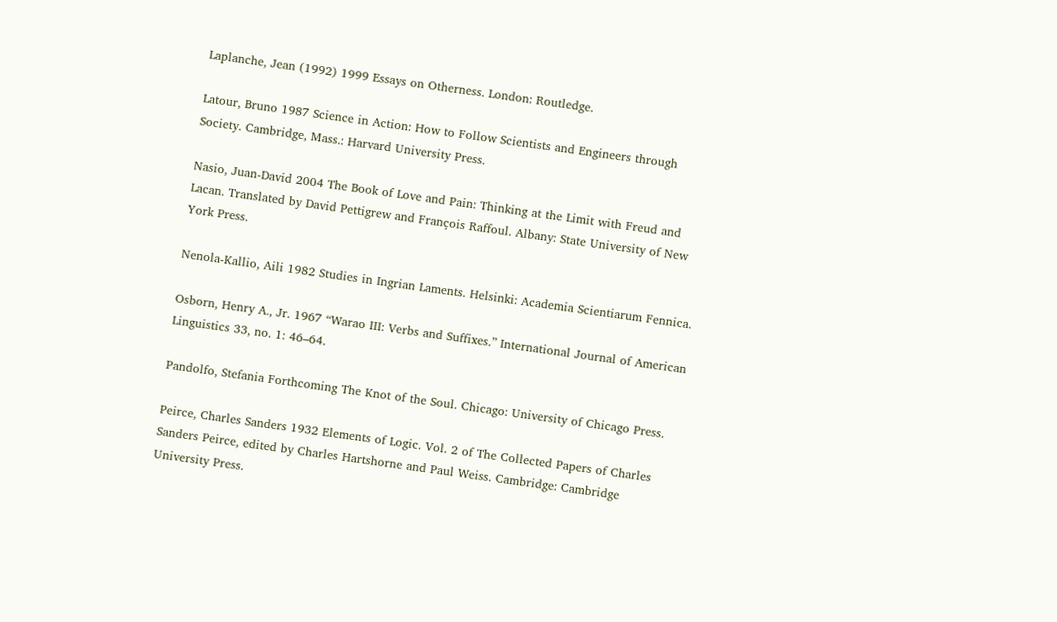Laplanche, Jean (1992) 1999 Essays on Otherness. London: Routledge.

Latour, Bruno 1987 Science in Action: How to Follow Scientists and Engineers through Society. Cambridge, Mass.: Harvard University Press.

Nasio, Juan-David 2004 The Book of Love and Pain: Thinking at the Limit with Freud and Lacan. Translated by David Pettigrew and François Raffoul. Albany: State University of New York Press.

Nenola-Kallio, Aili 1982 Studies in Ingrian Laments. Helsinki: Academia Scientiarum Fennica.

Osborn, Henry A., Jr. 1967 “Warao III: Verbs and Suffixes.” International Journal of American Linguistics 33, no. 1: 46–64.

Pandolfo, Stefania Forthcoming The Knot of the Soul. Chicago: University of Chicago Press.

Peirce, Charles Sanders 1932 Elements of Logic. Vol. 2 of The Collected Papers of Charles Sanders Peirce, edited by Charles Hartshorne and Paul Weiss. Cambridge: Cambridge University Press.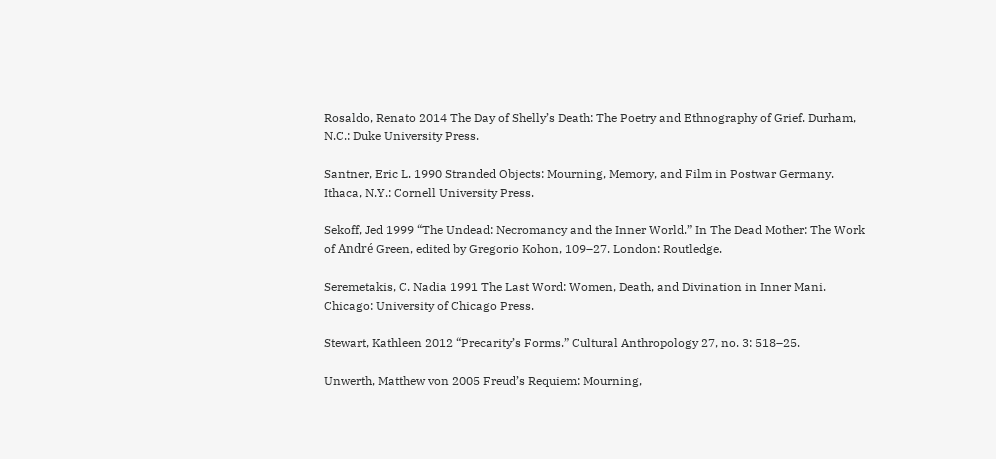Rosaldo, Renato 2014 The Day of Shelly’s Death: The Poetry and Ethnography of Grief. Durham, N.C.: Duke University Press.

Santner, Eric L. 1990 Stranded Objects: Mourning, Memory, and Film in Postwar Germany. Ithaca, N.Y.: Cornell University Press.

Sekoff, Jed 1999 “The Undead: Necromancy and the Inner World.” In The Dead Mother: The Work of André Green, edited by Gregorio Kohon, 109–27. London: Routledge.

Seremetakis, C. Nadia 1991 The Last Word: Women, Death, and Divination in Inner Mani. Chicago: University of Chicago Press.

Stewart, Kathleen 2012 “Precarity’s Forms.” Cultural Anthropology 27, no. 3: 518–25.

Unwerth, Matthew von 2005 Freud’s Requiem: Mourning,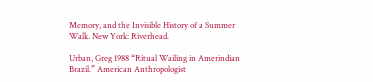Memory, and the Invisible History of a Summer Walk. New York: Riverhead.

Urban, Greg 1988 “Ritual Wailing in Amerindian Brazil.” American Anthropologist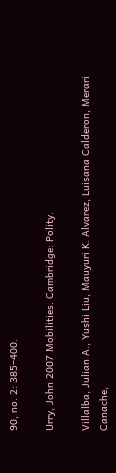90, no. 2: 385–400.

Urry, John 2007 Mobilities. Cambridge: Polity.

Villalba, Julian A., Yushi Liu, Mauyuri K. Alvarez, Luisana Calderon, Merari Canache,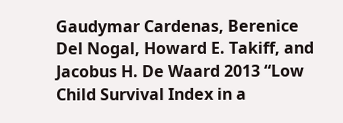Gaudymar Cardenas, Berenice Del Nogal, Howard E. Takiff, and Jacobus H. De Waard 2013 “Low Child Survival Index in a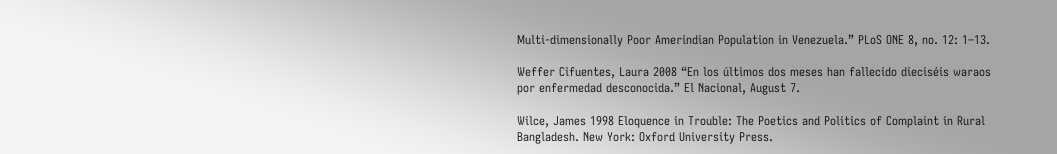Multi-dimensionally Poor Amerindian Population in Venezuela.” PLoS ONE 8, no. 12: 1–13.

Weffer Cifuentes, Laura 2008 “En los últimos dos meses han fallecido dieciséis waraos por enfermedad desconocida.” El Nacional, August 7.

Wilce, James 1998 Eloquence in Trouble: The Poetics and Politics of Complaint in Rural Bangladesh. New York: Oxford University Press.